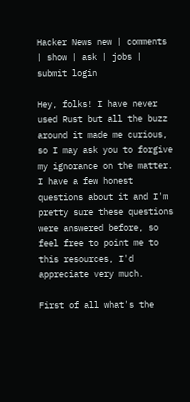Hacker News new | comments | show | ask | jobs | submit login

Hey, folks! I have never used Rust but all the buzz around it made me curious, so I may ask you to forgive my ignorance on the matter. I have a few honest questions about it and I'm pretty sure these questions were answered before, so feel free to point me to this resources, I'd appreciate very much.

First of all what's the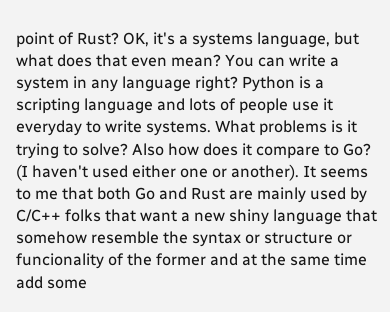point of Rust? OK, it's a systems language, but what does that even mean? You can write a system in any language right? Python is a scripting language and lots of people use it everyday to write systems. What problems is it trying to solve? Also how does it compare to Go? (I haven't used either one or another). It seems to me that both Go and Rust are mainly used by C/C++ folks that want a new shiny language that somehow resemble the syntax or structure or funcionality of the former and at the same time add some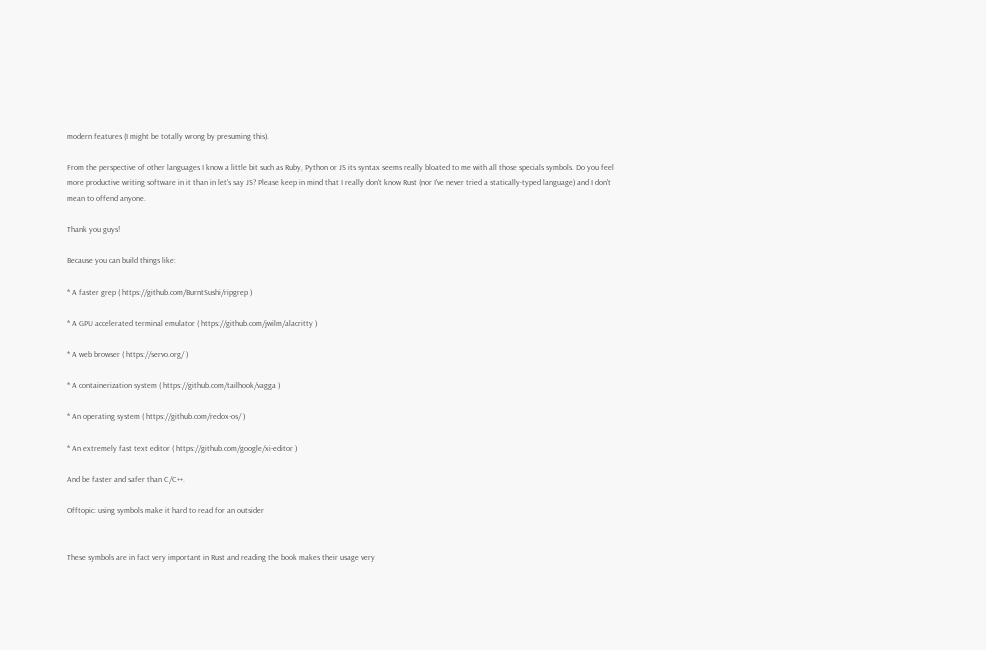modern features (I might be totally wrong by presuming this).

From the perspective of other languages I know a little bit such as Ruby, Python or JS its syntax seems really bloated to me with all those specials symbols. Do you feel more productive writing software in it than in let's say JS? Please keep in mind that I really don't know Rust (nor I've never tried a statically-typed language) and I don't mean to offend anyone.

Thank you guys!

Because you can build things like:

* A faster grep ( https://github.com/BurntSushi/ripgrep )

* A GPU accelerated terminal emulator ( https://github.com/jwilm/alacritty )

* A web browser ( https://servo.org/ )

* A containerization system ( https://github.com/tailhook/vagga )

* An operating system ( https://github.com/redox-os/ )

* An extremely fast text editor ( https://github.com/google/xi-editor )

And be faster and safer than C/C++.

Offtopic: using symbols make it hard to read for an outsider


These symbols are in fact very important in Rust and reading the book makes their usage very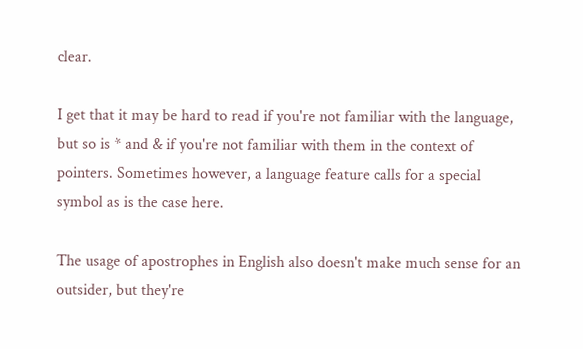clear.

I get that it may be hard to read if you're not familiar with the language, but so is * and & if you're not familiar with them in the context of pointers. Sometimes however, a language feature calls for a special symbol as is the case here.

The usage of apostrophes in English also doesn't make much sense for an outsider, but they're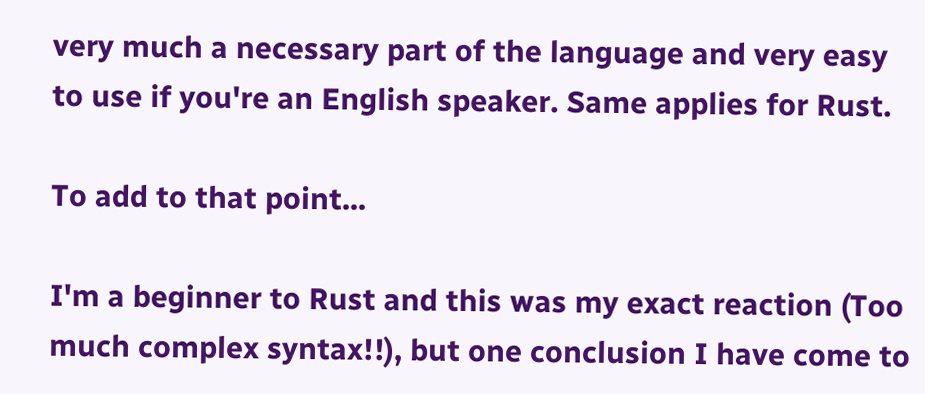very much a necessary part of the language and very easy to use if you're an English speaker. Same applies for Rust.

To add to that point...

I'm a beginner to Rust and this was my exact reaction (Too much complex syntax!!), but one conclusion I have come to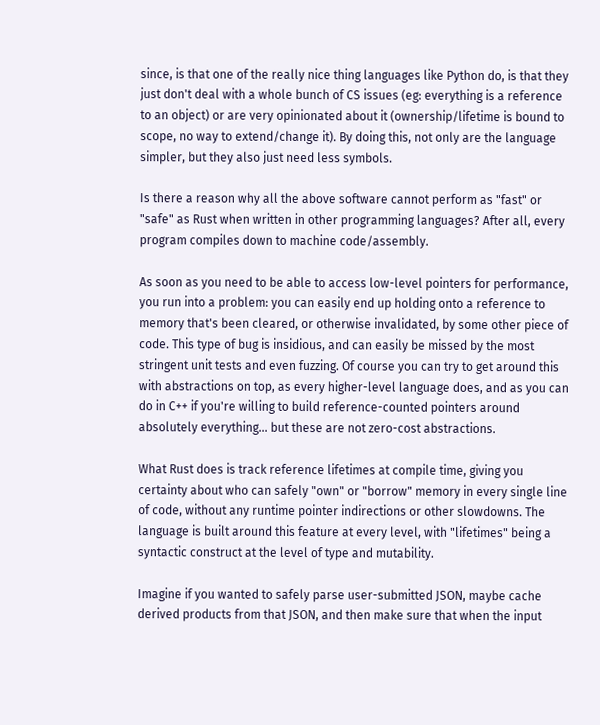since, is that one of the really nice thing languages like Python do, is that they just don't deal with a whole bunch of CS issues (eg: everything is a reference to an object) or are very opinionated about it (ownership/lifetime is bound to scope, no way to extend/change it). By doing this, not only are the language simpler, but they also just need less symbols.

Is there a reason why all the above software cannot perform as "fast" or "safe" as Rust when written in other programming languages? After all, every program compiles down to machine code/assembly.

As soon as you need to be able to access low-level pointers for performance, you run into a problem: you can easily end up holding onto a reference to memory that's been cleared, or otherwise invalidated, by some other piece of code. This type of bug is insidious, and can easily be missed by the most stringent unit tests and even fuzzing. Of course you can try to get around this with abstractions on top, as every higher-level language does, and as you can do in C++ if you're willing to build reference-counted pointers around absolutely everything... but these are not zero-cost abstractions.

What Rust does is track reference lifetimes at compile time, giving you certainty about who can safely "own" or "borrow" memory in every single line of code, without any runtime pointer indirections or other slowdowns. The language is built around this feature at every level, with "lifetimes" being a syntactic construct at the level of type and mutability.

Imagine if you wanted to safely parse user-submitted JSON, maybe cache derived products from that JSON, and then make sure that when the input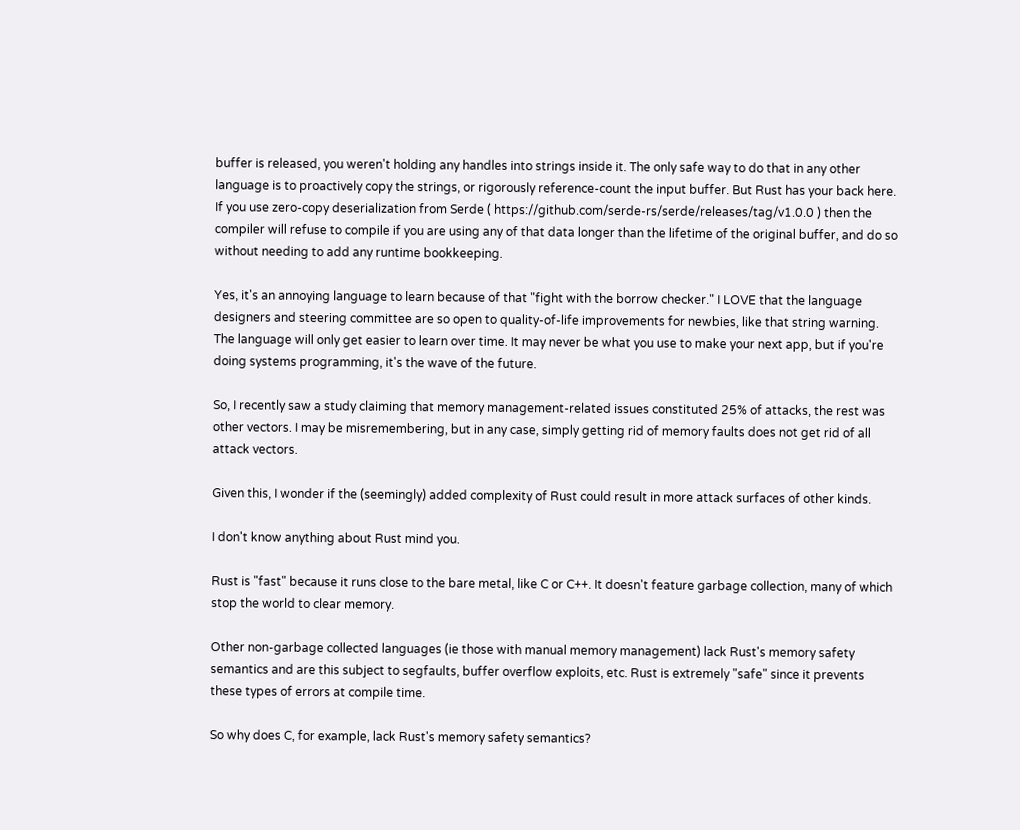buffer is released, you weren't holding any handles into strings inside it. The only safe way to do that in any other language is to proactively copy the strings, or rigorously reference-count the input buffer. But Rust has your back here. If you use zero-copy deserialization from Serde ( https://github.com/serde-rs/serde/releases/tag/v1.0.0 ) then the compiler will refuse to compile if you are using any of that data longer than the lifetime of the original buffer, and do so without needing to add any runtime bookkeeping.

Yes, it's an annoying language to learn because of that "fight with the borrow checker." I LOVE that the language designers and steering committee are so open to quality-of-life improvements for newbies, like that string warning. The language will only get easier to learn over time. It may never be what you use to make your next app, but if you're doing systems programming, it's the wave of the future.

So, I recently saw a study claiming that memory management-related issues constituted 25% of attacks, the rest was other vectors. I may be misremembering, but in any case, simply getting rid of memory faults does not get rid of all attack vectors.

Given this, I wonder if the (seemingly) added complexity of Rust could result in more attack surfaces of other kinds.

I don't know anything about Rust mind you.

Rust is "fast" because it runs close to the bare metal, like C or C++. It doesn't feature garbage collection, many of which stop the world to clear memory.

Other non-garbage collected languages (ie those with manual memory management) lack Rust's memory safety semantics and are this subject to segfaults, buffer overflow exploits, etc. Rust is extremely "safe" since it prevents these types of errors at compile time.

So why does C, for example, lack Rust's memory safety semantics?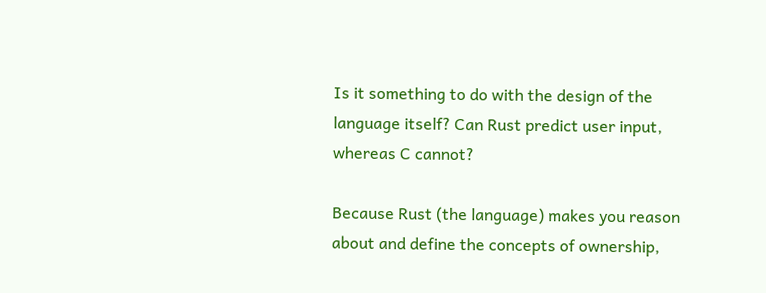Is it something to do with the design of the language itself? Can Rust predict user input, whereas C cannot?

Because Rust (the language) makes you reason about and define the concepts of ownership,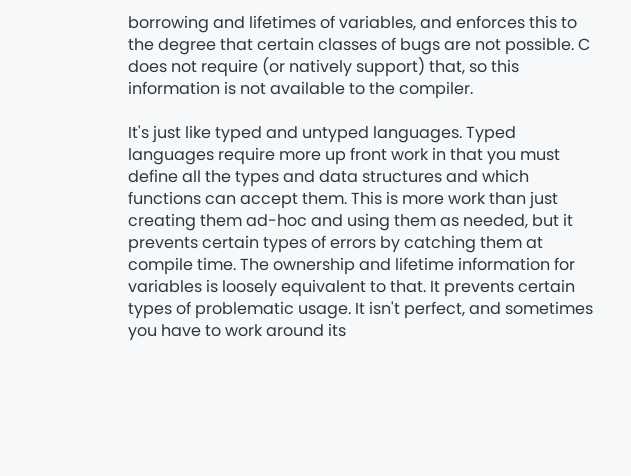borrowing and lifetimes of variables, and enforces this to the degree that certain classes of bugs are not possible. C does not require (or natively support) that, so this information is not available to the compiler.

It's just like typed and untyped languages. Typed languages require more up front work in that you must define all the types and data structures and which functions can accept them. This is more work than just creating them ad-hoc and using them as needed, but it prevents certain types of errors by catching them at compile time. The ownership and lifetime information for variables is loosely equivalent to that. It prevents certain types of problematic usage. It isn't perfect, and sometimes you have to work around its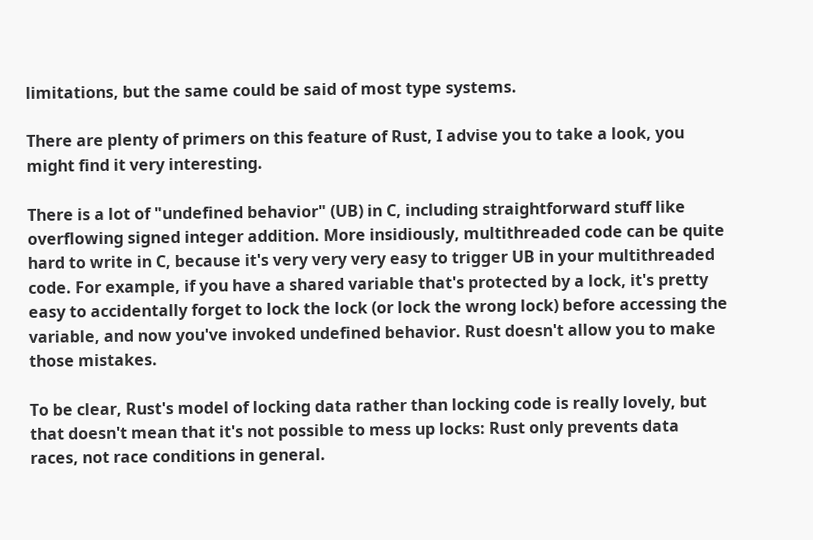limitations, but the same could be said of most type systems.

There are plenty of primers on this feature of Rust, I advise you to take a look, you might find it very interesting.

There is a lot of "undefined behavior" (UB) in C, including straightforward stuff like overflowing signed integer addition. More insidiously, multithreaded code can be quite hard to write in C, because it's very very very easy to trigger UB in your multithreaded code. For example, if you have a shared variable that's protected by a lock, it's pretty easy to accidentally forget to lock the lock (or lock the wrong lock) before accessing the variable, and now you've invoked undefined behavior. Rust doesn't allow you to make those mistakes.

To be clear, Rust's model of locking data rather than locking code is really lovely, but that doesn't mean that it's not possible to mess up locks: Rust only prevents data races, not race conditions in general.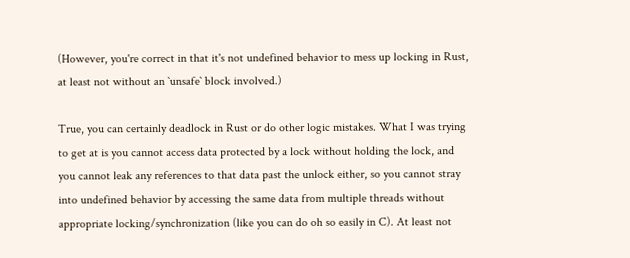(However, you're correct in that it's not undefined behavior to mess up locking in Rust, at least not without an `unsafe` block involved.)

True, you can certainly deadlock in Rust or do other logic mistakes. What I was trying to get at is you cannot access data protected by a lock without holding the lock, and you cannot leak any references to that data past the unlock either, so you cannot stray into undefined behavior by accessing the same data from multiple threads without appropriate locking/synchronization (like you can do oh so easily in C). At least not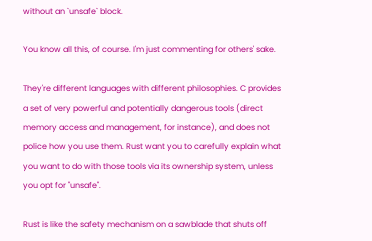without an `unsafe` block.

You know all this, of course. I'm just commenting for others' sake.

They're different languages with different philosophies. C provides a set of very powerful and potentially dangerous tools (direct memory access and management, for instance), and does not police how you use them. Rust want you to carefully explain what you want to do with those tools via its ownership system, unless you opt for "unsafe".

Rust is like the safety mechanism on a sawblade that shuts off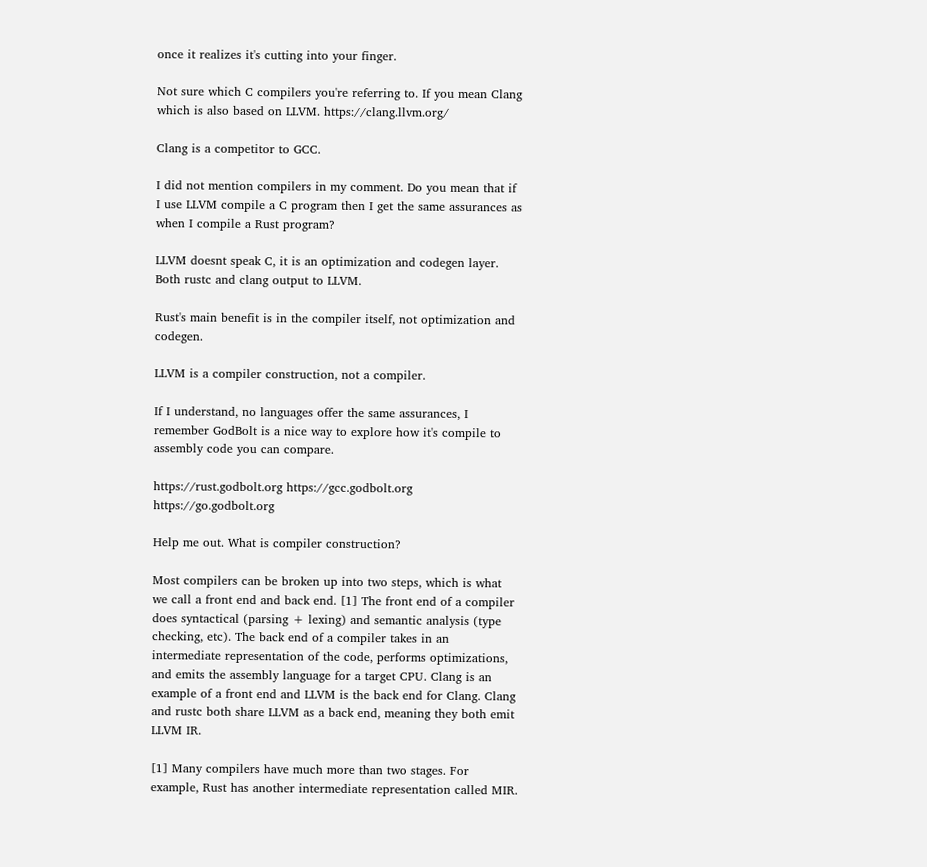once it realizes it's cutting into your finger.

Not sure which C compilers you're referring to. If you mean Clang which is also based on LLVM. https://clang.llvm.org/

Clang is a competitor to GCC.

I did not mention compilers in my comment. Do you mean that if I use LLVM compile a C program then I get the same assurances as when I compile a Rust program?

LLVM doesnt speak C, it is an optimization and codegen layer. Both rustc and clang output to LLVM.

Rust's main benefit is in the compiler itself, not optimization and codegen.

LLVM is a compiler construction, not a compiler.

If I understand, no languages offer the same assurances, I remember GodBolt is a nice way to explore how it's compile to assembly code you can compare.

https://rust.godbolt.org https://gcc.godbolt.org https://go.godbolt.org

Help me out. What is compiler construction?

Most compilers can be broken up into two steps, which is what we call a front end and back end. [1] The front end of a compiler does syntactical (parsing + lexing) and semantic analysis (type checking, etc). The back end of a compiler takes in an intermediate representation of the code, performs optimizations, and emits the assembly language for a target CPU. Clang is an example of a front end and LLVM is the back end for Clang. Clang and rustc both share LLVM as a back end, meaning they both emit LLVM IR.

[1] Many compilers have much more than two stages. For example, Rust has another intermediate representation called MIR.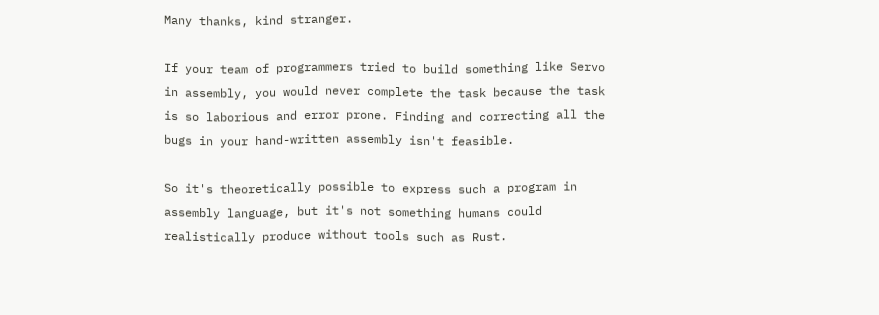Many thanks, kind stranger.

If your team of programmers tried to build something like Servo in assembly, you would never complete the task because the task is so laborious and error prone. Finding and correcting all the bugs in your hand-written assembly isn't feasible.

So it's theoretically possible to express such a program in assembly language, but it's not something humans could realistically produce without tools such as Rust.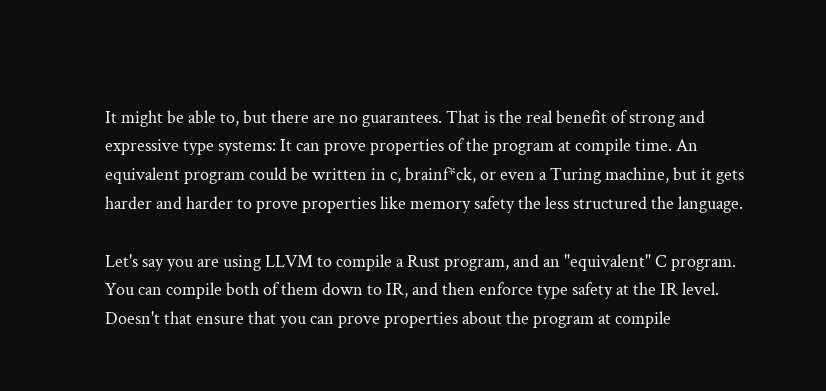It might be able to, but there are no guarantees. That is the real benefit of strong and expressive type systems: It can prove properties of the program at compile time. An equivalent program could be written in c, brainf*ck, or even a Turing machine, but it gets harder and harder to prove properties like memory safety the less structured the language.

Let's say you are using LLVM to compile a Rust program, and an "equivalent" C program. You can compile both of them down to IR, and then enforce type safety at the IR level. Doesn't that ensure that you can prove properties about the program at compile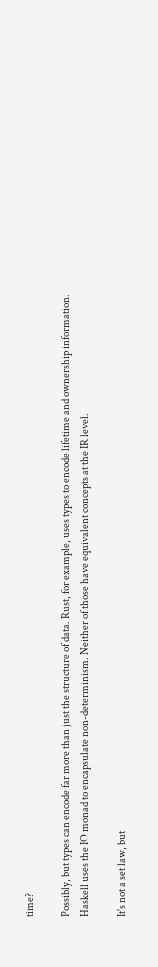time?

Possibly, but types can encode far more than just the structure of data. Rust, for example, uses types to encode lifetime and ownership information. Haskell uses the IO monad to encapsulate non-determinism. Neither of those have equivalent concepts at the IR level.

It's not a set law, but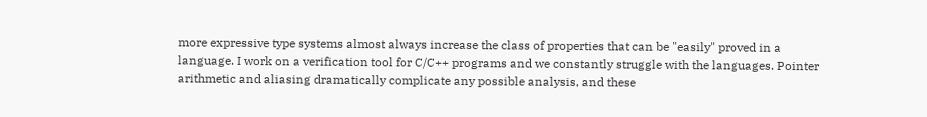more expressive type systems almost always increase the class of properties that can be "easily" proved in a language. I work on a verification tool for C/C++ programs and we constantly struggle with the languages. Pointer arithmetic and aliasing dramatically complicate any possible analysis, and these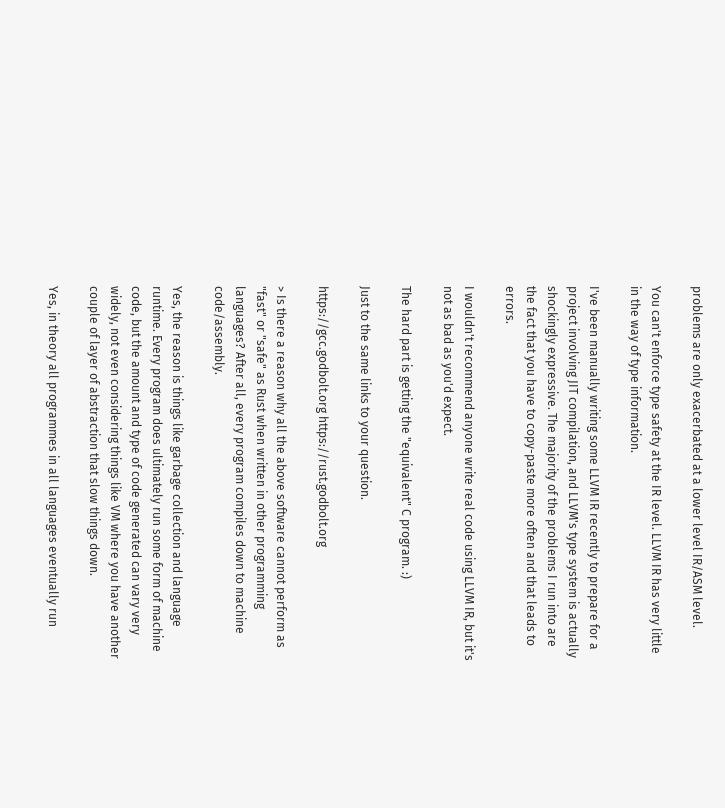problems are only exacerbated at a lower level IR/ASM level.

You can't enforce type safety at the IR level. LLVM IR has very little in the way of type information.

I've been manually writing some LLVM IR recently to prepare for a project involving JIT compilation, and LLVM's type system is actually shockingly expressive. The majority of the problems I run into are the fact that you have to copy-paste more often and that leads to errors.

I wouldn't recommend anyone write real code using LLVM IR, but it's not as bad as you'd expect.

The hard part is getting the "equivalent" C program. :)

Just to the same links to your question.

https://gcc.godbolt.org https://rust.godbolt.org

> Is there a reason why all the above software cannot perform as "fast" or "safe" as Rust when written in other programming languages? After all, every program compiles down to machine code/assembly.

Yes, the reason is things like garbage collection and language runtime. Every program does ultimately run some form of machine code, but the amount and type of code generated can vary very widely, not even considering things like VM where you have another couple of layer of abstraction that slow things down.

Yes, in theory all programmes in all languages eventually run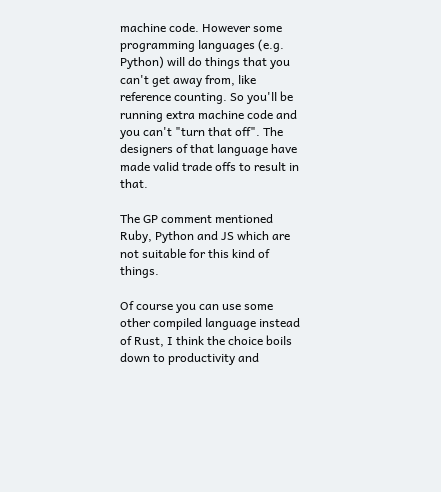machine code. However some programming languages (e.g. Python) will do things that you can't get away from, like reference counting. So you'll be running extra machine code and you can't "turn that off". The designers of that language have made valid trade offs to result in that.

The GP comment mentioned Ruby, Python and JS which are not suitable for this kind of things.

Of course you can use some other compiled language instead of Rust, I think the choice boils down to productivity and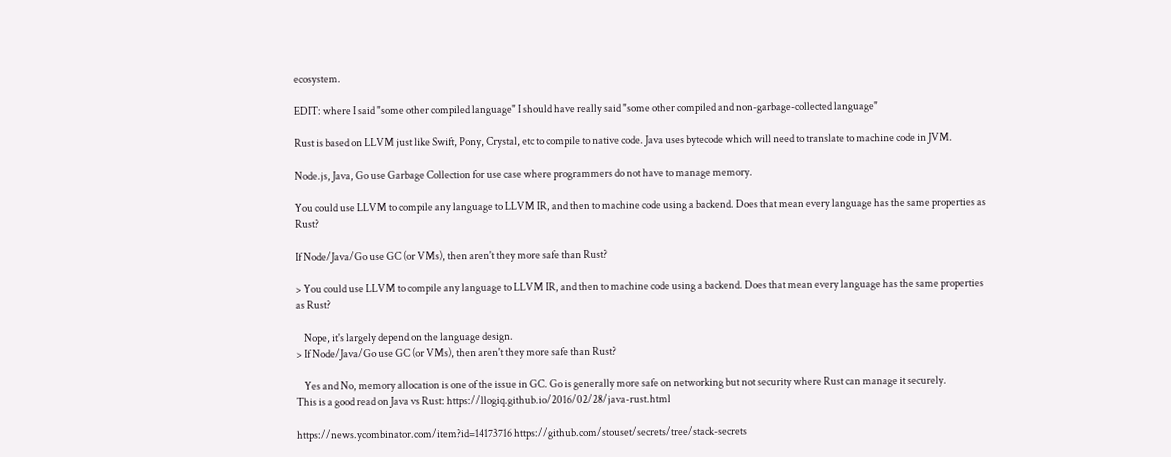ecosystem.

EDIT: where I said "some other compiled language" I should have really said "some other compiled and non-garbage-collected language"

Rust is based on LLVM just like Swift, Pony, Crystal, etc to compile to native code. Java uses bytecode which will need to translate to machine code in JVM.

Node.js, Java, Go use Garbage Collection for use case where programmers do not have to manage memory.

You could use LLVM to compile any language to LLVM IR, and then to machine code using a backend. Does that mean every language has the same properties as Rust?

If Node/Java/Go use GC (or VMs), then aren't they more safe than Rust?

> You could use LLVM to compile any language to LLVM IR, and then to machine code using a backend. Does that mean every language has the same properties as Rust?

    Nope, it's largely depend on the language design.
> If Node/Java/Go use GC (or VMs), then aren't they more safe than Rust?

    Yes and No, memory allocation is one of the issue in GC. Go is generally more safe on networking but not security where Rust can manage it securely.
This is a good read on Java vs Rust: https://llogiq.github.io/2016/02/28/java-rust.html

https://news.ycombinator.com/item?id=14173716 https://github.com/stouset/secrets/tree/stack-secrets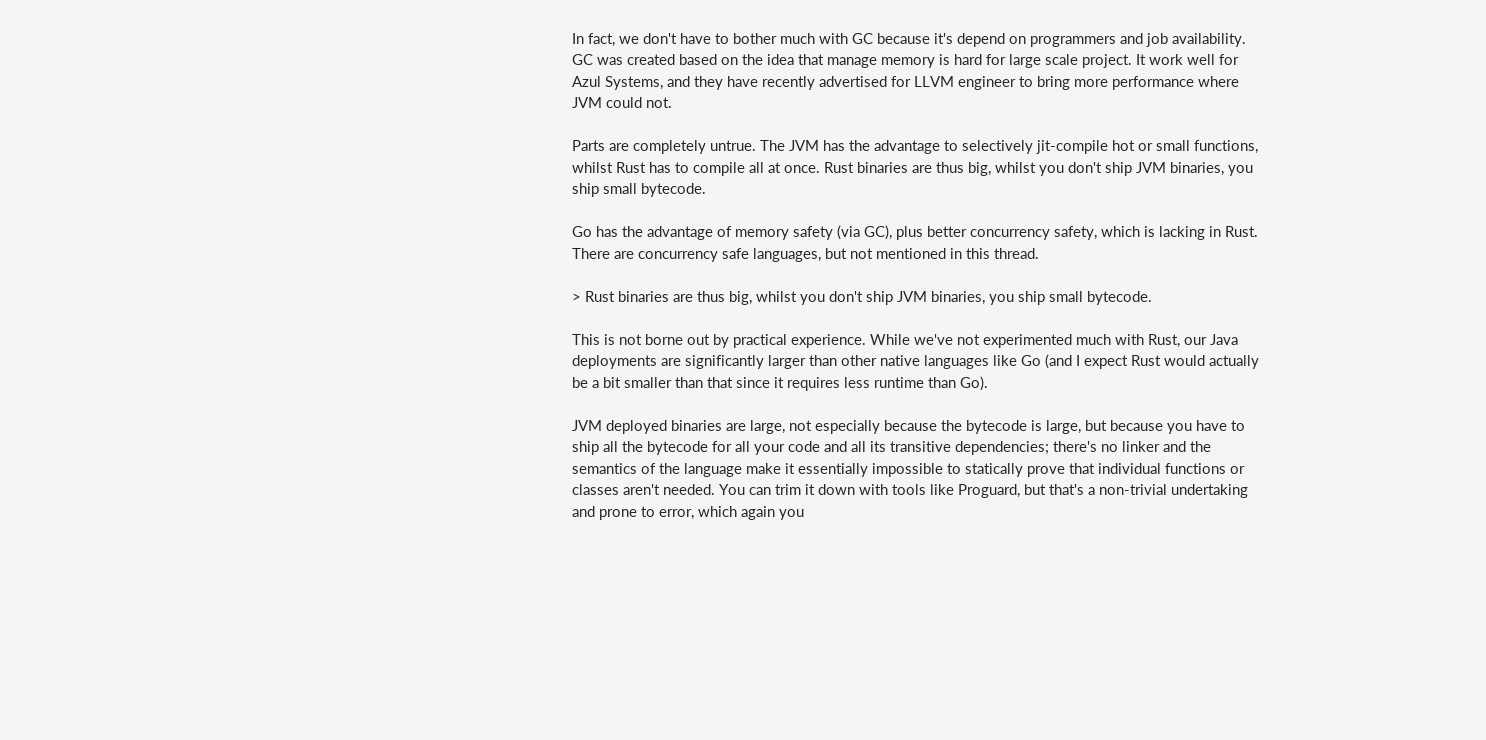In fact, we don't have to bother much with GC because it's depend on programmers and job availability. GC was created based on the idea that manage memory is hard for large scale project. It work well for Azul Systems, and they have recently advertised for LLVM engineer to bring more performance where JVM could not.

Parts are completely untrue. The JVM has the advantage to selectively jit-compile hot or small functions, whilst Rust has to compile all at once. Rust binaries are thus big, whilst you don't ship JVM binaries, you ship small bytecode.

Go has the advantage of memory safety (via GC), plus better concurrency safety, which is lacking in Rust. There are concurrency safe languages, but not mentioned in this thread.

> Rust binaries are thus big, whilst you don't ship JVM binaries, you ship small bytecode.

This is not borne out by practical experience. While we've not experimented much with Rust, our Java deployments are significantly larger than other native languages like Go (and I expect Rust would actually be a bit smaller than that since it requires less runtime than Go).

JVM deployed binaries are large, not especially because the bytecode is large, but because you have to ship all the bytecode for all your code and all its transitive dependencies; there's no linker and the semantics of the language make it essentially impossible to statically prove that individual functions or classes aren't needed. You can trim it down with tools like Proguard, but that's a non-trivial undertaking and prone to error, which again you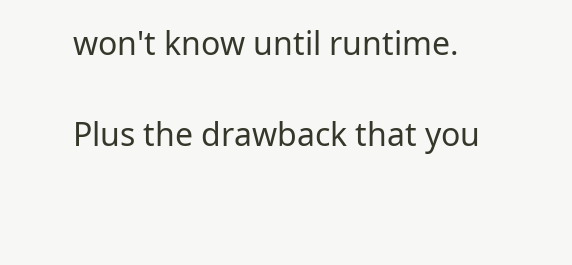won't know until runtime.

Plus the drawback that you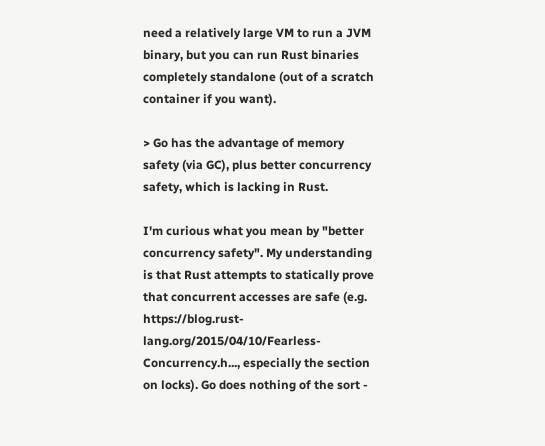need a relatively large VM to run a JVM binary, but you can run Rust binaries completely standalone (out of a scratch container if you want).

> Go has the advantage of memory safety (via GC), plus better concurrency safety, which is lacking in Rust.

I'm curious what you mean by "better concurrency safety". My understanding is that Rust attempts to statically prove that concurrent accesses are safe (e.g. https://blog.rust-lang.org/2015/04/10/Fearless-Concurrency.h..., especially the section on locks). Go does nothing of the sort -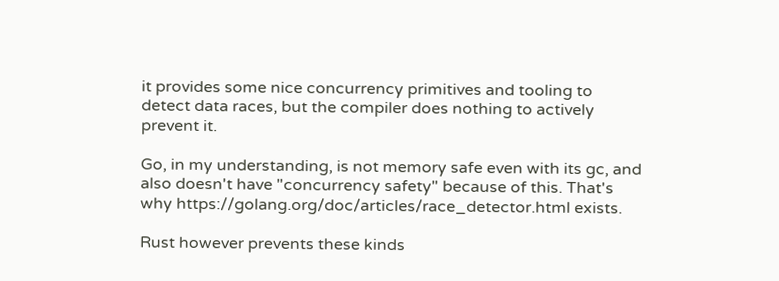it provides some nice concurrency primitives and tooling to detect data races, but the compiler does nothing to actively prevent it.

Go, in my understanding, is not memory safe even with its gc, and also doesn't have "concurrency safety" because of this. That's why https://golang.org/doc/articles/race_detector.html exists.

Rust however prevents these kinds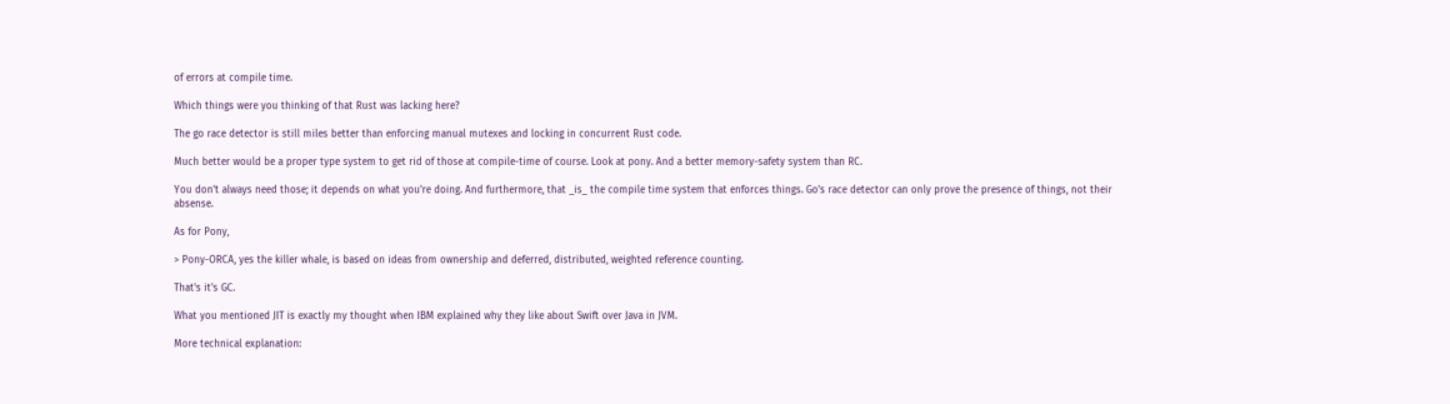of errors at compile time.

Which things were you thinking of that Rust was lacking here?

The go race detector is still miles better than enforcing manual mutexes and locking in concurrent Rust code.

Much better would be a proper type system to get rid of those at compile-time of course. Look at pony. And a better memory-safety system than RC.

You don't always need those; it depends on what you're doing. And furthermore, that _is_ the compile time system that enforces things. Go's race detector can only prove the presence of things, not their absense.

As for Pony,

> Pony-ORCA, yes the killer whale, is based on ideas from ownership and deferred, distributed, weighted reference counting.

That's it's GC.

What you mentioned JIT is exactly my thought when IBM explained why they like about Swift over Java in JVM.

More technical explanation: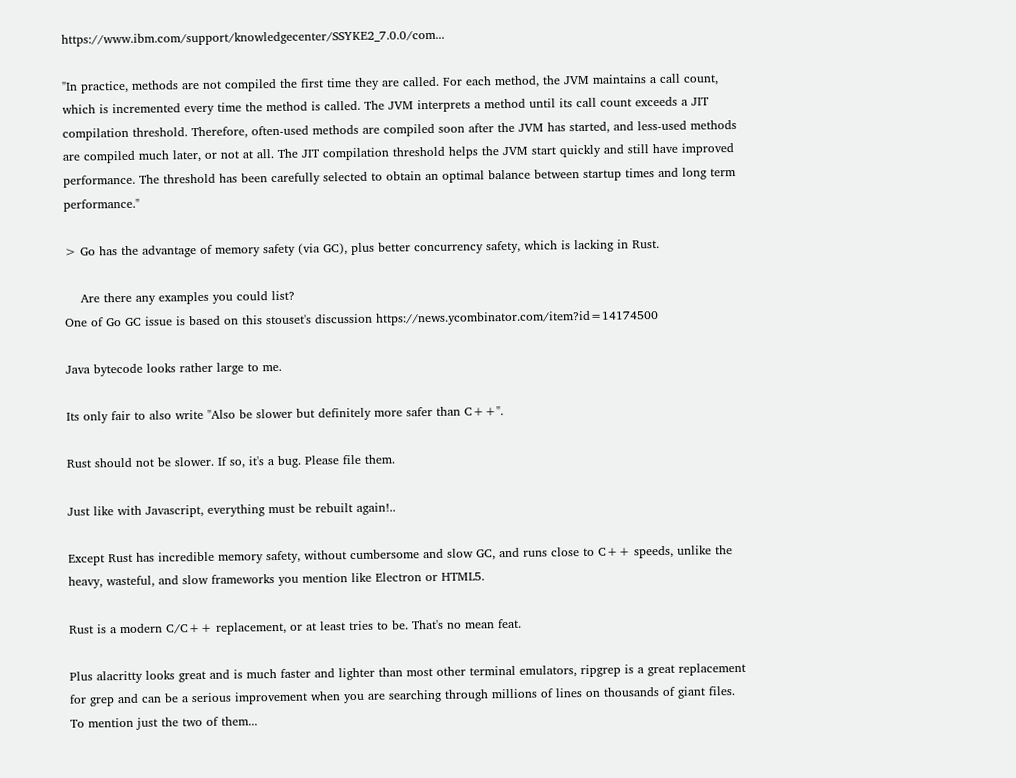https://www.ibm.com/support/knowledgecenter/SSYKE2_7.0.0/com...

"In practice, methods are not compiled the first time they are called. For each method, the JVM maintains a call count, which is incremented every time the method is called. The JVM interprets a method until its call count exceeds a JIT compilation threshold. Therefore, often-used methods are compiled soon after the JVM has started, and less-used methods are compiled much later, or not at all. The JIT compilation threshold helps the JVM start quickly and still have improved performance. The threshold has been carefully selected to obtain an optimal balance between startup times and long term performance."

> Go has the advantage of memory safety (via GC), plus better concurrency safety, which is lacking in Rust.

    Are there any examples you could list?
One of Go GC issue is based on this stouset's discussion https://news.ycombinator.com/item?id=14174500

Java bytecode looks rather large to me.

Its only fair to also write "Also be slower but definitely more safer than C++".

Rust should not be slower. If so, it's a bug. Please file them.

Just like with Javascript, everything must be rebuilt again!..

Except Rust has incredible memory safety, without cumbersome and slow GC, and runs close to C++ speeds, unlike the heavy, wasteful, and slow frameworks you mention like Electron or HTML5.

Rust is a modern C/C++ replacement, or at least tries to be. That's no mean feat.

Plus alacritty looks great and is much faster and lighter than most other terminal emulators, ripgrep is a great replacement for grep and can be a serious improvement when you are searching through millions of lines on thousands of giant files. To mention just the two of them...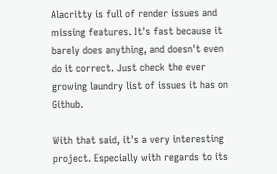Alacritty is full of render issues and missing features. It's fast because it barely does anything, and doesn't even do it correct. Just check the ever growing laundry list of issues it has on Github.

With that said, it's a very interesting project. Especially with regards to its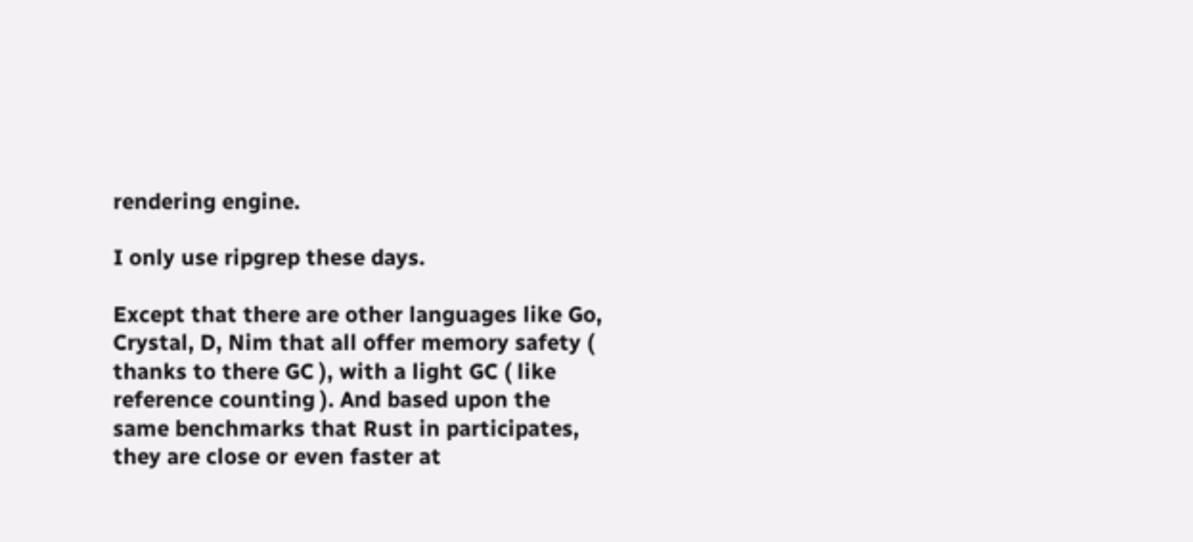rendering engine.

I only use ripgrep these days.

Except that there are other languages like Go, Crystal, D, Nim that all offer memory safety ( thanks to there GC ), with a light GC ( like reference counting ). And based upon the same benchmarks that Rust in participates, they are close or even faster at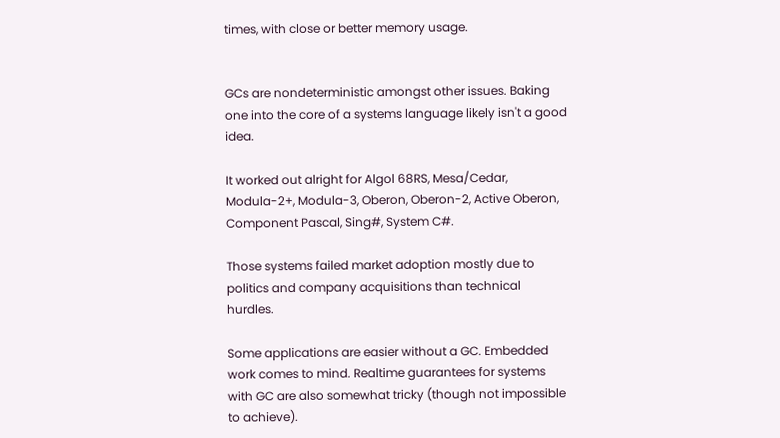times, with close or better memory usage.


GCs are nondeterministic amongst other issues. Baking one into the core of a systems language likely isn't a good idea.

It worked out alright for Algol 68RS, Mesa/Cedar, Modula-2+, Modula-3, Oberon, Oberon-2, Active Oberon, Component Pascal, Sing#, System C#.

Those systems failed market adoption mostly due to politics and company acquisitions than technical hurdles.

Some applications are easier without a GC. Embedded work comes to mind. Realtime guarantees for systems with GC are also somewhat tricky (though not impossible to achieve).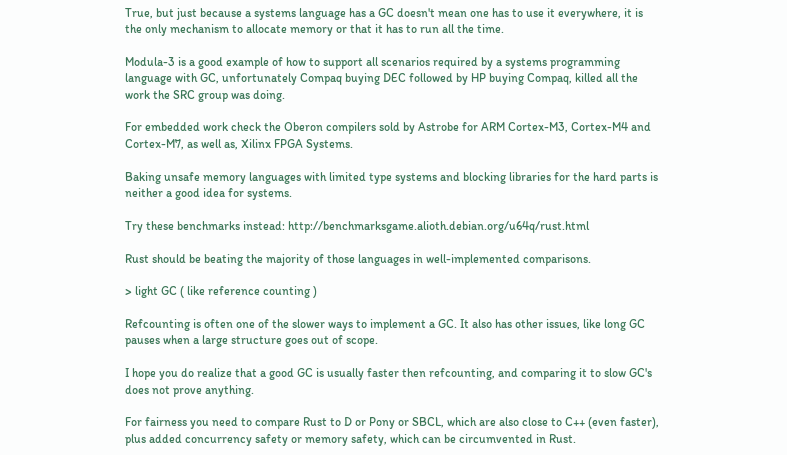True, but just because a systems language has a GC doesn't mean one has to use it everywhere, it is the only mechanism to allocate memory or that it has to run all the time.

Modula-3 is a good example of how to support all scenarios required by a systems programming language with GC, unfortunately Compaq buying DEC followed by HP buying Compaq, killed all the work the SRC group was doing.

For embedded work check the Oberon compilers sold by Astrobe for ARM Cortex-M3, Cortex-M4 and Cortex-M7, as well as, Xilinx FPGA Systems.

Baking unsafe memory languages with limited type systems and blocking libraries for the hard parts is neither a good idea for systems.

Try these benchmarks instead: http://benchmarksgame.alioth.debian.org/u64q/rust.html

Rust should be beating the majority of those languages in well-implemented comparisons.

> light GC ( like reference counting )

Refcounting is often one of the slower ways to implement a GC. It also has other issues, like long GC pauses when a large structure goes out of scope.

I hope you do realize that a good GC is usually faster then refcounting, and comparing it to slow GC's does not prove anything.

For fairness you need to compare Rust to D or Pony or SBCL, which are also close to C++ (even faster), plus added concurrency safety or memory safety, which can be circumvented in Rust.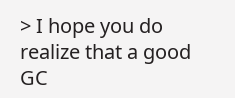> I hope you do realize that a good GC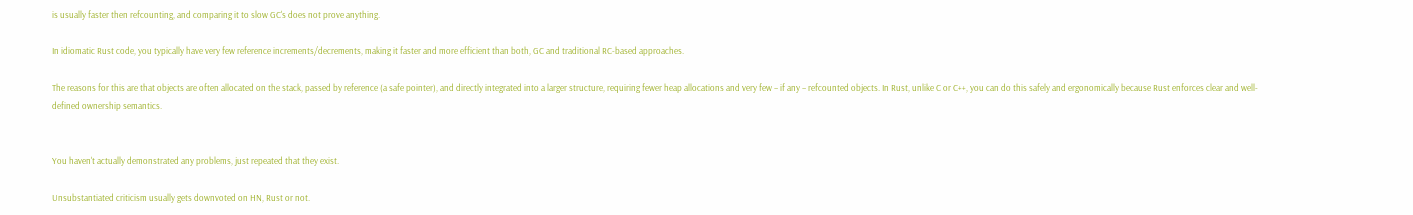is usually faster then refcounting, and comparing it to slow GC's does not prove anything.

In idiomatic Rust code, you typically have very few reference increments/decrements, making it faster and more efficient than both, GC and traditional RC-based approaches.

The reasons for this are that objects are often allocated on the stack, passed by reference (a safe pointer), and directly integrated into a larger structure, requiring fewer heap allocations and very few – if any – refcounted objects. In Rust, unlike C or C++, you can do this safely and ergonomically because Rust enforces clear and well-defined ownership semantics.


You haven't actually demonstrated any problems, just repeated that they exist.

Unsubstantiated criticism usually gets downvoted on HN, Rust or not.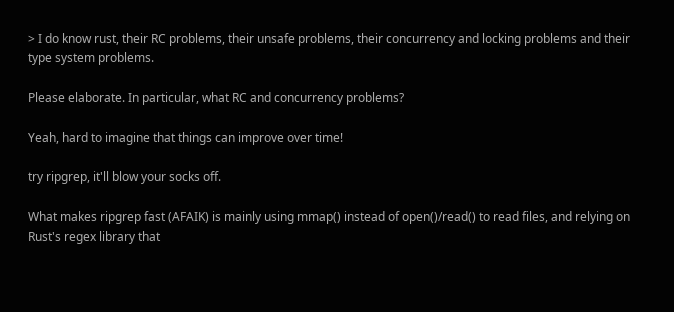> I do know rust, their RC problems, their unsafe problems, their concurrency and locking problems and their type system problems.

Please elaborate. In particular, what RC and concurrency problems?

Yeah, hard to imagine that things can improve over time!

try ripgrep, it'll blow your socks off.

What makes ripgrep fast (AFAIK) is mainly using mmap() instead of open()/read() to read files, and relying on Rust's regex library that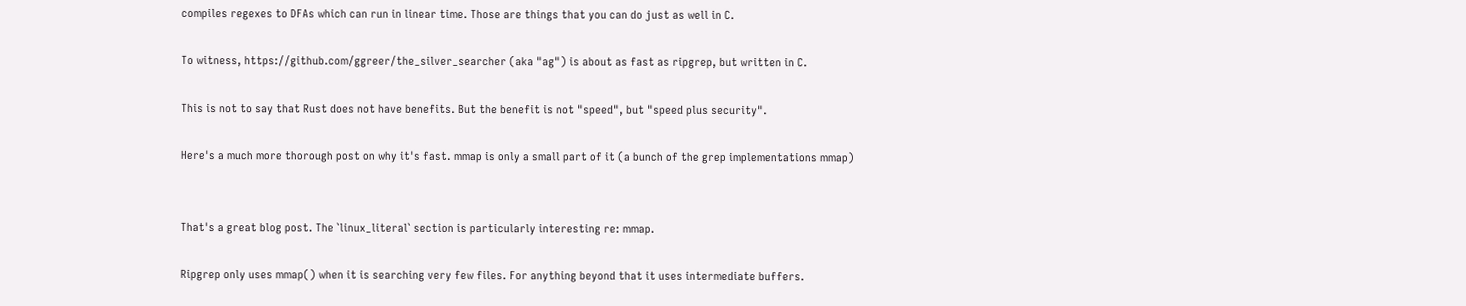compiles regexes to DFAs which can run in linear time. Those are things that you can do just as well in C.

To witness, https://github.com/ggreer/the_silver_searcher (aka "ag") is about as fast as ripgrep, but written in C.

This is not to say that Rust does not have benefits. But the benefit is not "speed", but "speed plus security".

Here's a much more thorough post on why it's fast. mmap is only a small part of it (a bunch of the grep implementations mmap)


That's a great blog post. The `linux_literal` section is particularly interesting re: mmap.

Ripgrep only uses mmap() when it is searching very few files. For anything beyond that it uses intermediate buffers.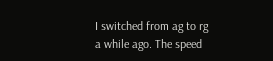I switched from ag to rg a while ago. The speed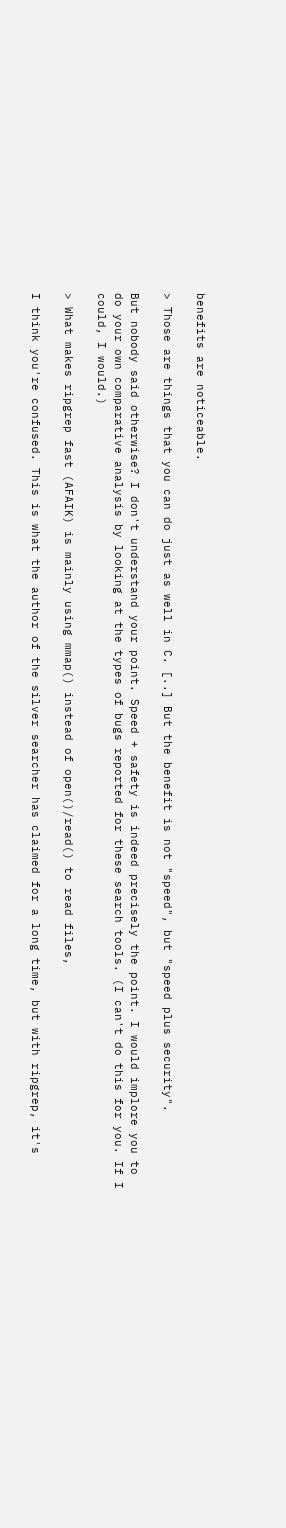benefits are noticeable.

> Those are things that you can do just as well in C. [..] But the benefit is not "speed", but "speed plus security".

But nobody said otherwise? I don't understand your point. Speed + safety is indeed precisely the point. I would implore you to do your own comparative analysis by looking at the types of bugs reported for these search tools. (I can't do this for you. If I could, I would.)

> What makes ripgrep fast (AFAIK) is mainly using mmap() instead of open()/read() to read files,

I think you're confused. This is what the author of the silver searcher has claimed for a long time, but with ripgrep, it's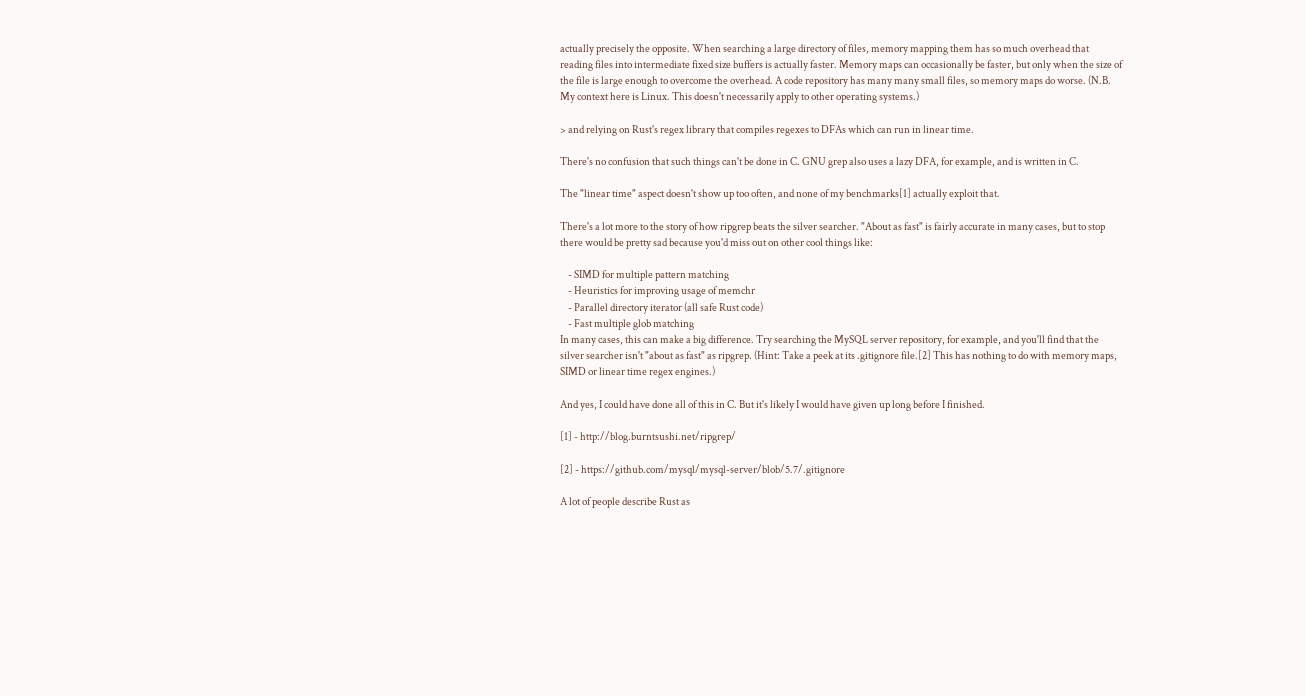actually precisely the opposite. When searching a large directory of files, memory mapping them has so much overhead that reading files into intermediate fixed size buffers is actually faster. Memory maps can occasionally be faster, but only when the size of the file is large enough to overcome the overhead. A code repository has many many small files, so memory maps do worse. (N.B. My context here is Linux. This doesn't necessarily apply to other operating systems.)

> and relying on Rust's regex library that compiles regexes to DFAs which can run in linear time.

There's no confusion that such things can't be done in C. GNU grep also uses a lazy DFA, for example, and is written in C.

The "linear time" aspect doesn't show up too often, and none of my benchmarks[1] actually exploit that.

There's a lot more to the story of how ripgrep beats the silver searcher. "About as fast" is fairly accurate in many cases, but to stop there would be pretty sad because you'd miss out on other cool things like:

    - SIMD for multiple pattern matching
    - Heuristics for improving usage of memchr
    - Parallel directory iterator (all safe Rust code)
    - Fast multiple glob matching
In many cases, this can make a big difference. Try searching the MySQL server repository, for example, and you'll find that the silver searcher isn't "about as fast" as ripgrep. (Hint: Take a peek at its .gitignore file.[2] This has nothing to do with memory maps, SIMD or linear time regex engines.)

And yes, I could have done all of this in C. But it's likely I would have given up long before I finished.

[1] - http://blog.burntsushi.net/ripgrep/

[2] - https://github.com/mysql/mysql-server/blob/5.7/.gitignore

A lot of people describe Rust as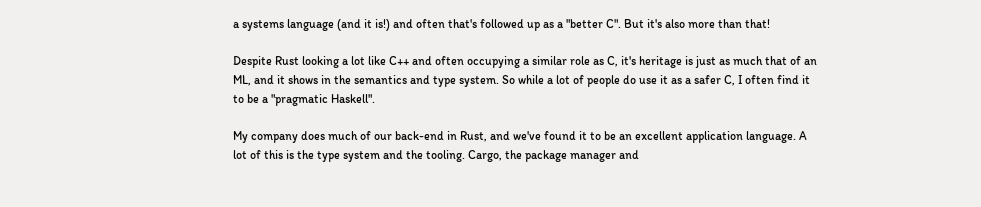a systems language (and it is!) and often that's followed up as a "better C". But it's also more than that!

Despite Rust looking a lot like C++ and often occupying a similar role as C, it's heritage is just as much that of an ML, and it shows in the semantics and type system. So while a lot of people do use it as a safer C, I often find it to be a "pragmatic Haskell".

My company does much of our back-end in Rust, and we've found it to be an excellent application language. A lot of this is the type system and the tooling. Cargo, the package manager and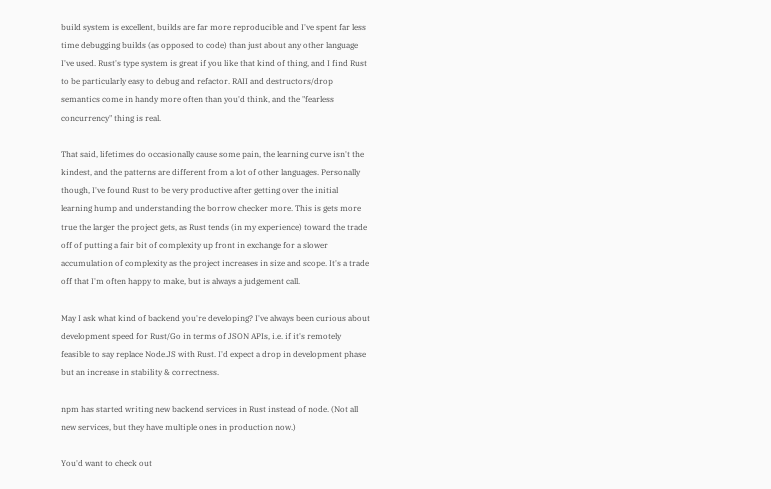build system is excellent, builds are far more reproducible and I've spent far less time debugging builds (as opposed to code) than just about any other language I've used. Rust's type system is great if you like that kind of thing, and I find Rust to be particularly easy to debug and refactor. RAII and destructors/drop semantics come in handy more often than you'd think, and the "fearless concurrency" thing is real.

That said, lifetimes do occasionally cause some pain, the learning curve isn't the kindest, and the patterns are different from a lot of other languages. Personally though, I've found Rust to be very productive after getting over the initial learning hump and understanding the borrow checker more. This is gets more true the larger the project gets, as Rust tends (in my experience) toward the trade off of putting a fair bit of complexity up front in exchange for a slower accumulation of complexity as the project increases in size and scope. It's a trade off that I'm often happy to make, but is always a judgement call.

May I ask what kind of backend you're developing? I've always been curious about development speed for Rust/Go in terms of JSON APIs, i.e. if it's remotely feasible to say replace Node.JS with Rust. I'd expect a drop in development phase but an increase in stability & correctness.

npm has started writing new backend services in Rust instead of node. (Not all new services, but they have multiple ones in production now.)

You'd want to check out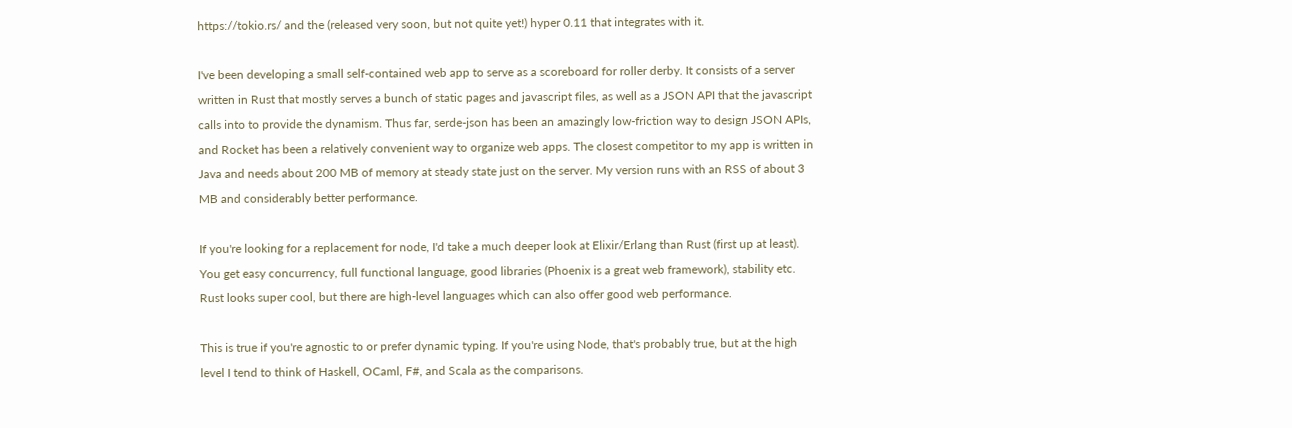https://tokio.rs/ and the (released very soon, but not quite yet!) hyper 0.11 that integrates with it.

I've been developing a small self-contained web app to serve as a scoreboard for roller derby. It consists of a server written in Rust that mostly serves a bunch of static pages and javascript files, as well as a JSON API that the javascript calls into to provide the dynamism. Thus far, serde-json has been an amazingly low-friction way to design JSON APIs, and Rocket has been a relatively convenient way to organize web apps. The closest competitor to my app is written in Java and needs about 200 MB of memory at steady state just on the server. My version runs with an RSS of about 3 MB and considerably better performance.

If you're looking for a replacement for node, I'd take a much deeper look at Elixir/Erlang than Rust (first up at least). You get easy concurrency, full functional language, good libraries (Phoenix is a great web framework), stability etc. Rust looks super cool, but there are high-level languages which can also offer good web performance.

This is true if you're agnostic to or prefer dynamic typing. If you're using Node, that's probably true, but at the high level I tend to think of Haskell, OCaml, F#, and Scala as the comparisons.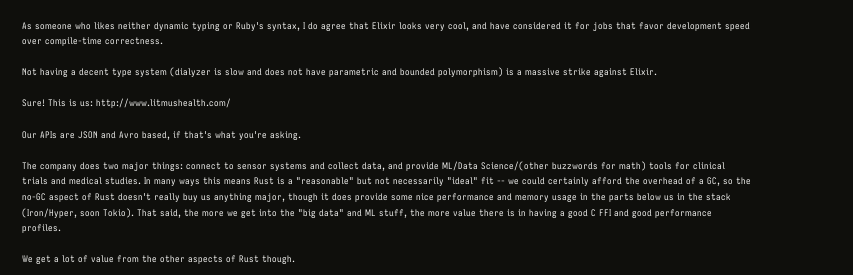As someone who likes neither dynamic typing or Ruby's syntax, I do agree that Elixir looks very cool, and have considered it for jobs that favor development speed over compile-time correctness.

Not having a decent type system (dialyzer is slow and does not have parametric and bounded polymorphism) is a massive strike against Elixir.

Sure! This is us: http://www.litmushealth.com/

Our APIs are JSON and Avro based, if that's what you're asking.

The company does two major things: connect to sensor systems and collect data, and provide ML/Data Science/(other buzzwords for math) tools for clinical trials and medical studies. In many ways this means Rust is a "reasonable" but not necessarily "ideal" fit -- we could certainly afford the overhead of a GC, so the no-GC aspect of Rust doesn't really buy us anything major, though it does provide some nice performance and memory usage in the parts below us in the stack (Iron/Hyper, soon Tokio). That said, the more we get into the "big data" and ML stuff, the more value there is in having a good C FFI and good performance profiles.

We get a lot of value from the other aspects of Rust though.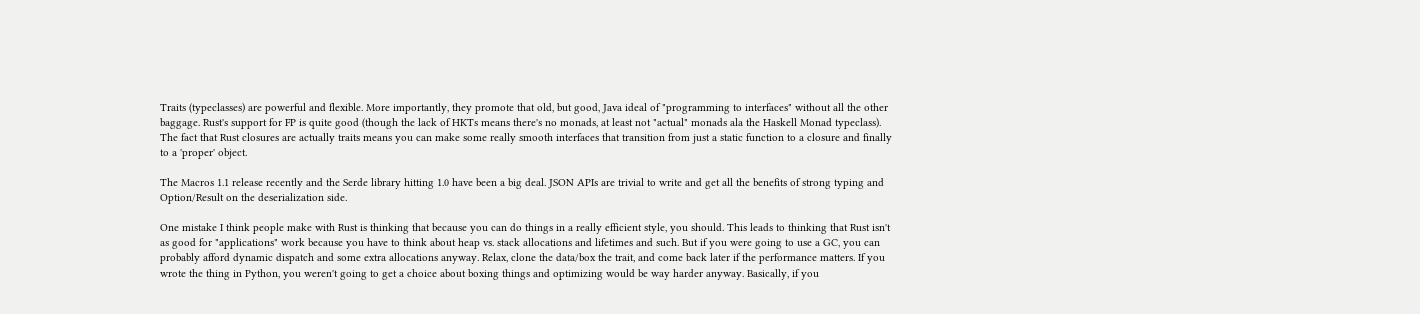Traits (typeclasses) are powerful and flexible. More importantly, they promote that old, but good, Java ideal of "programming to interfaces" without all the other baggage. Rust's support for FP is quite good (though the lack of HKTs means there's no monads, at least not "actual" monads ala the Haskell Monad typeclass). The fact that Rust closures are actually traits means you can make some really smooth interfaces that transition from just a static function to a closure and finally to a 'proper' object.

The Macros 1.1 release recently and the Serde library hitting 1.0 have been a big deal. JSON APIs are trivial to write and get all the benefits of strong typing and Option/Result on the deserialization side.

One mistake I think people make with Rust is thinking that because you can do things in a really efficient style, you should. This leads to thinking that Rust isn't as good for "applications" work because you have to think about heap vs. stack allocations and lifetimes and such. But if you were going to use a GC, you can probably afford dynamic dispatch and some extra allocations anyway. Relax, clone the data/box the trait, and come back later if the performance matters. If you wrote the thing in Python, you weren't going to get a choice about boxing things and optimizing would be way harder anyway. Basically, if you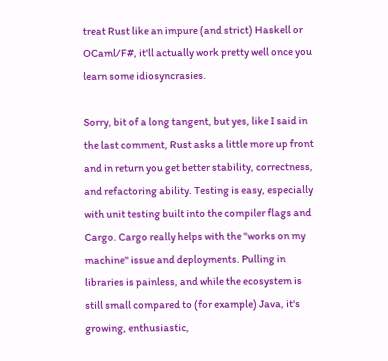treat Rust like an impure (and strict) Haskell or OCaml/F#, it'll actually work pretty well once you learn some idiosyncrasies.

Sorry, bit of a long tangent, but yes, like I said in the last comment, Rust asks a little more up front and in return you get better stability, correctness, and refactoring ability. Testing is easy, especially with unit testing built into the compiler flags and Cargo. Cargo really helps with the "works on my machine" issue and deployments. Pulling in libraries is painless, and while the ecosystem is still small compared to (for example) Java, it's growing, enthusiastic,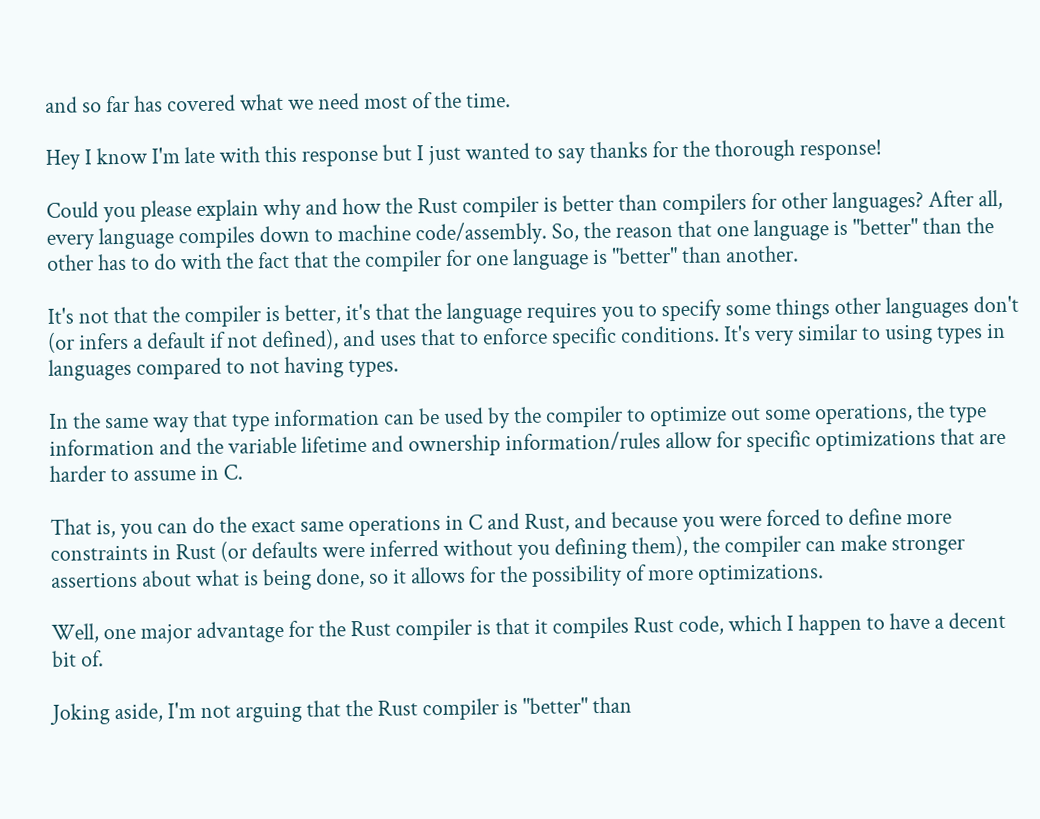and so far has covered what we need most of the time.

Hey I know I'm late with this response but I just wanted to say thanks for the thorough response!

Could you please explain why and how the Rust compiler is better than compilers for other languages? After all, every language compiles down to machine code/assembly. So, the reason that one language is "better" than the other has to do with the fact that the compiler for one language is "better" than another.

It's not that the compiler is better, it's that the language requires you to specify some things other languages don't (or infers a default if not defined), and uses that to enforce specific conditions. It's very similar to using types in languages compared to not having types.

In the same way that type information can be used by the compiler to optimize out some operations, the type information and the variable lifetime and ownership information/rules allow for specific optimizations that are harder to assume in C.

That is, you can do the exact same operations in C and Rust, and because you were forced to define more constraints in Rust (or defaults were inferred without you defining them), the compiler can make stronger assertions about what is being done, so it allows for the possibility of more optimizations.

Well, one major advantage for the Rust compiler is that it compiles Rust code, which I happen to have a decent bit of.

Joking aside, I'm not arguing that the Rust compiler is "better" than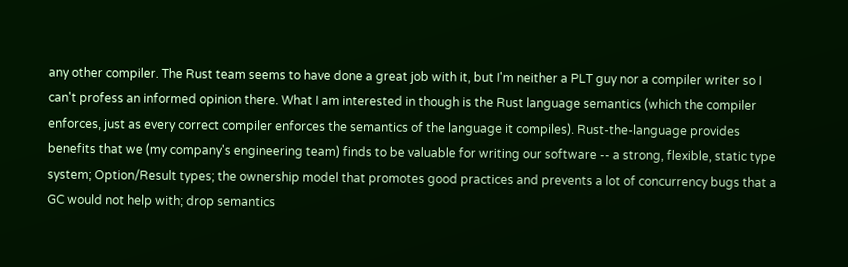any other compiler. The Rust team seems to have done a great job with it, but I'm neither a PLT guy nor a compiler writer so I can't profess an informed opinion there. What I am interested in though is the Rust language semantics (which the compiler enforces, just as every correct compiler enforces the semantics of the language it compiles). Rust-the-language provides benefits that we (my company's engineering team) finds to be valuable for writing our software -- a strong, flexible, static type system; Option/Result types; the ownership model that promotes good practices and prevents a lot of concurrency bugs that a GC would not help with; drop semantics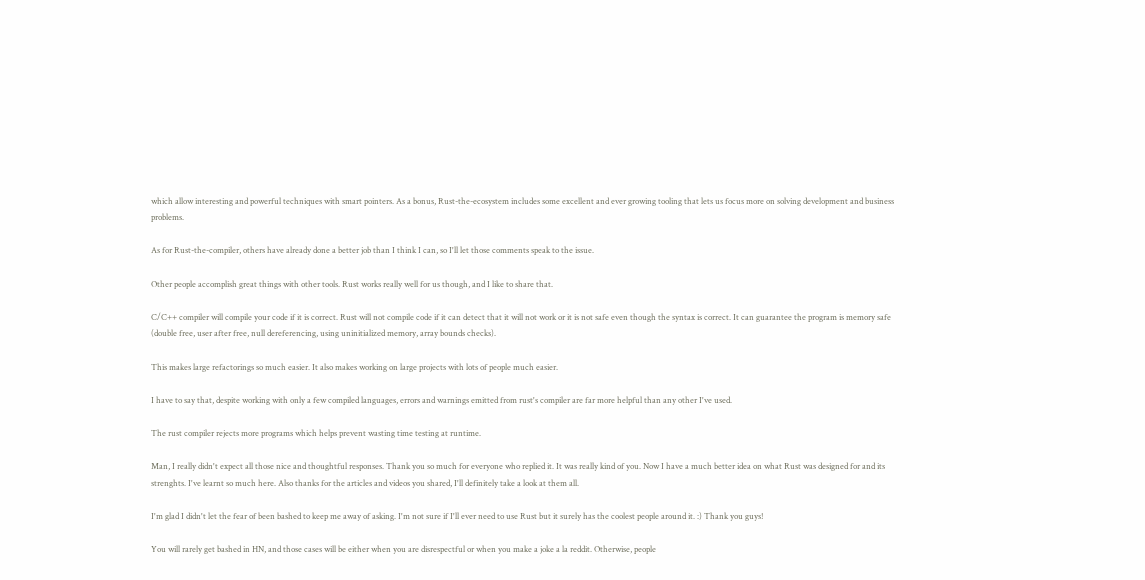which allow interesting and powerful techniques with smart pointers. As a bonus, Rust-the-ecosystem includes some excellent and ever growing tooling that lets us focus more on solving development and business problems.

As for Rust-the-compiler, others have already done a better job than I think I can, so I'll let those comments speak to the issue.

Other people accomplish great things with other tools. Rust works really well for us though, and I like to share that.

C/C++ compiler will compile your code if it is correct. Rust will not compile code if it can detect that it will not work or it is not safe even though the syntax is correct. It can guarantee the program is memory safe (double free, user after free, null dereferencing, using uninitialized memory, array bounds checks).

This makes large refactorings so much easier. It also makes working on large projects with lots of people much easier.

I have to say that, despite working with only a few compiled languages, errors and warnings emitted from rust's compiler are far more helpful than any other I've used.

The rust compiler rejects more programs which helps prevent wasting time testing at runtime.

Man, I really didn't expect all those nice and thoughtful responses. Thank you so much for everyone who replied it. It was really kind of you. Now I have a much better idea on what Rust was designed for and its strenghts. I've learnt so much here. Also thanks for the articles and videos you shared, I'll definitely take a look at them all.

I'm glad I didn't let the fear of been bashed to keep me away of asking. I'm not sure if I'll ever need to use Rust but it surely has the coolest people around it. :) Thank you guys!

You will rarely get bashed in HN, and those cases will be either when you are disrespectful or when you make a joke a la reddit. Otherwise, people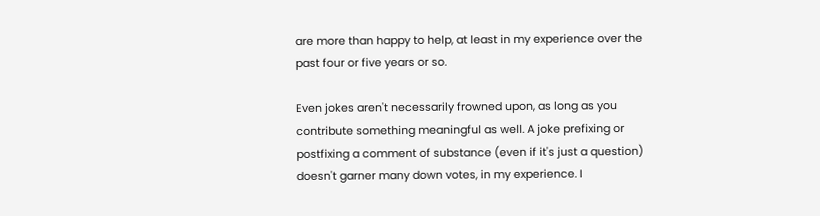are more than happy to help, at least in my experience over the past four or five years or so.

Even jokes aren't necessarily frowned upon, as long as you contribute something meaningful as well. A joke prefixing or postfixing a comment of substance (even if it's just a question) doesn't garner many down votes, in my experience. I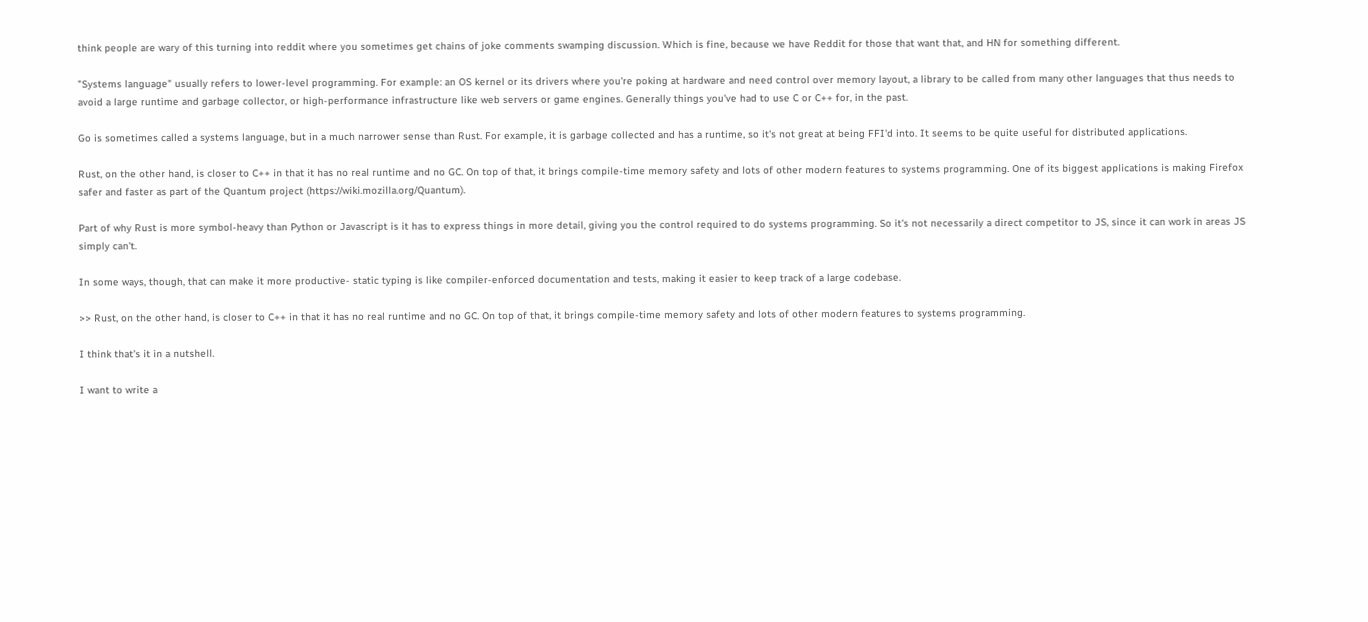think people are wary of this turning into reddit where you sometimes get chains of joke comments swamping discussion. Which is fine, because we have Reddit for those that want that, and HN for something different.

"Systems language" usually refers to lower-level programming. For example: an OS kernel or its drivers where you're poking at hardware and need control over memory layout, a library to be called from many other languages that thus needs to avoid a large runtime and garbage collector, or high-performance infrastructure like web servers or game engines. Generally things you've had to use C or C++ for, in the past.

Go is sometimes called a systems language, but in a much narrower sense than Rust. For example, it is garbage collected and has a runtime, so it's not great at being FFI'd into. It seems to be quite useful for distributed applications.

Rust, on the other hand, is closer to C++ in that it has no real runtime and no GC. On top of that, it brings compile-time memory safety and lots of other modern features to systems programming. One of its biggest applications is making Firefox safer and faster as part of the Quantum project (https://wiki.mozilla.org/Quantum).

Part of why Rust is more symbol-heavy than Python or Javascript is it has to express things in more detail, giving you the control required to do systems programming. So it's not necessarily a direct competitor to JS, since it can work in areas JS simply can't.

In some ways, though, that can make it more productive- static typing is like compiler-enforced documentation and tests, making it easier to keep track of a large codebase.

>> Rust, on the other hand, is closer to C++ in that it has no real runtime and no GC. On top of that, it brings compile-time memory safety and lots of other modern features to systems programming.

I think that's it in a nutshell.

I want to write a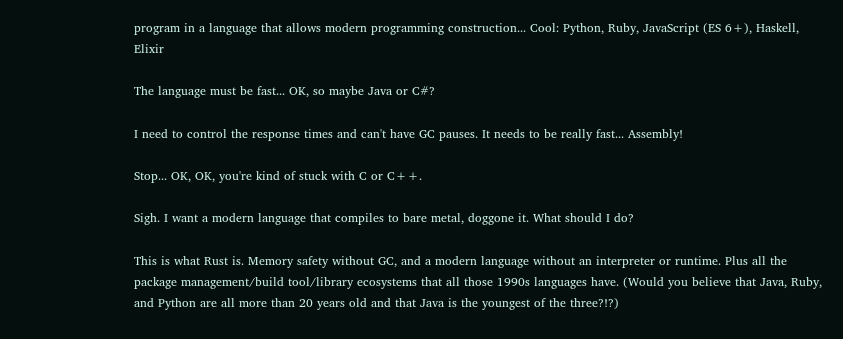program in a language that allows modern programming construction... Cool: Python, Ruby, JavaScript (ES 6+), Haskell, Elixir

The language must be fast... OK, so maybe Java or C#?

I need to control the response times and can't have GC pauses. It needs to be really fast... Assembly!

Stop... OK, OK, you're kind of stuck with C or C++.

Sigh. I want a modern language that compiles to bare metal, doggone it. What should I do?

This is what Rust is. Memory safety without GC, and a modern language without an interpreter or runtime. Plus all the package management/build tool/library ecosystems that all those 1990s languages have. (Would you believe that Java, Ruby, and Python are all more than 20 years old and that Java is the youngest of the three?!?)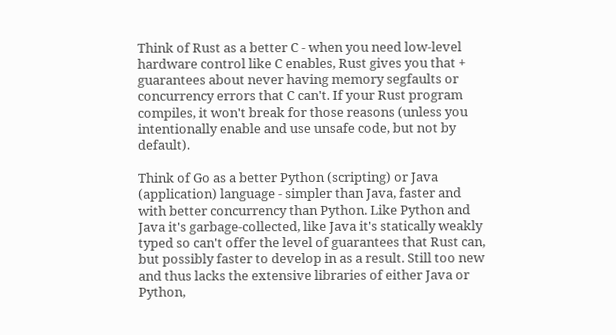Think of Rust as a better C - when you need low-level hardware control like C enables, Rust gives you that + guarantees about never having memory segfaults or concurrency errors that C can't. If your Rust program compiles, it won't break for those reasons (unless you intentionally enable and use unsafe code, but not by default).

Think of Go as a better Python (scripting) or Java (application) language - simpler than Java, faster and with better concurrency than Python. Like Python and Java it's garbage-collected, like Java it's statically weakly typed so can't offer the level of guarantees that Rust can, but possibly faster to develop in as a result. Still too new and thus lacks the extensive libraries of either Java or Python,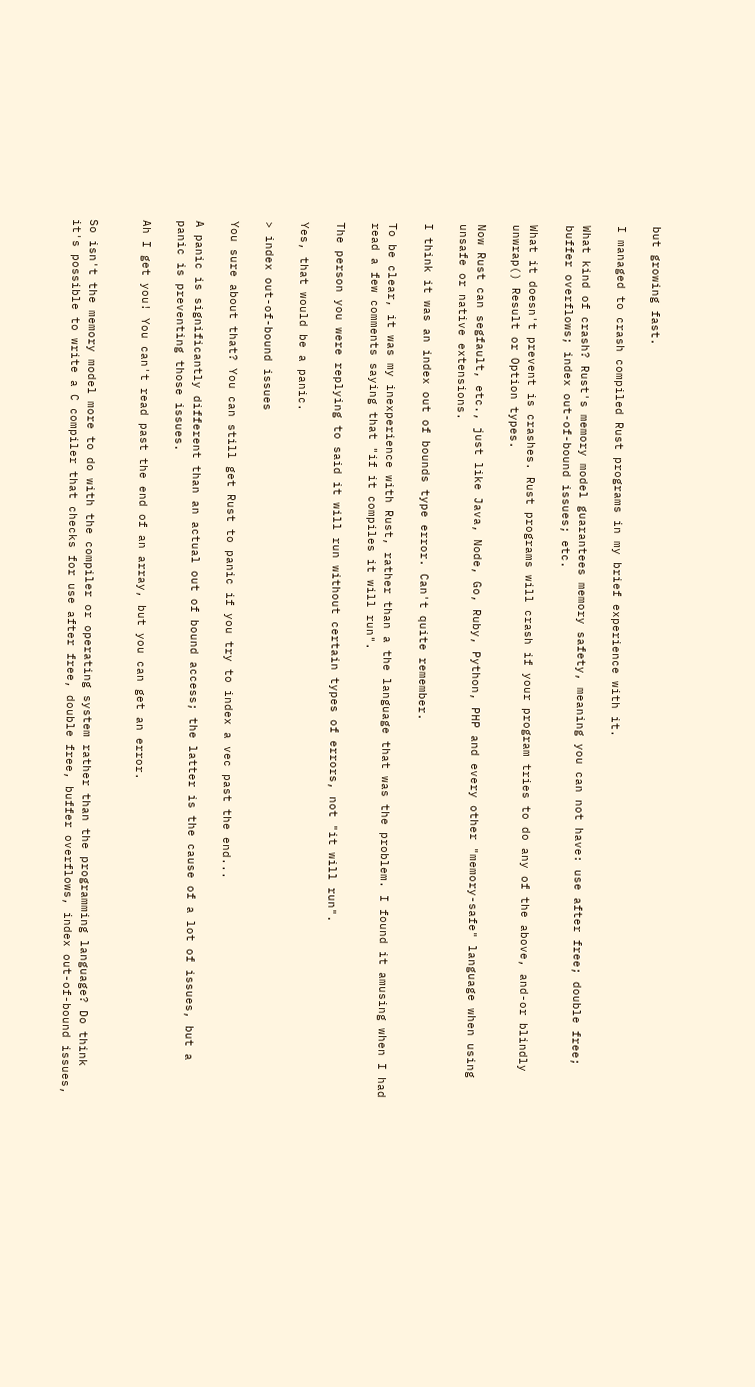but growing fast.

I managed to crash compiled Rust programs in my brief experience with it.

What kind of crash? Rust's memory model guarantees memory safety, meaning you can not have: use after free; double free; buffer overflows; index out-of-bound issues; etc.

What it doesn't prevent is crashes. Rust programs will crash if your program tries to do any of the above, and-or blindly unwrap() Result or Option types.

Now Rust can segfault, etc., just like Java, Node, Go, Ruby, Python, PHP and every other "memory-safe" language when using unsafe or native extensions.

I think it was an index out of bounds type error. Can't quite remember.

To be clear, it was my inexperience with Rust, rather than a the language that was the problem. I found it amusing when I had read a few comments saying that "if it compiles it will run".

The person you were replying to said it will run without certain types of errors, not "it will run".

Yes, that would be a panic.

> index out-of-bound issues

You sure about that? You can still get Rust to panic if you try to index a vec past the end...

A panic is significantly different than an actual out of bound access; the latter is the cause of a lot of issues, but a panic is preventing those issues.

Ah I get you! You can't read past the end of an array, but you can get an error.


So isn't the memory model more to do with the compiler or operating system rather than the programming language? Do think it's possible to write a C compiler that checks for use after free, double free, buffer overflows, index out-of-bound issues,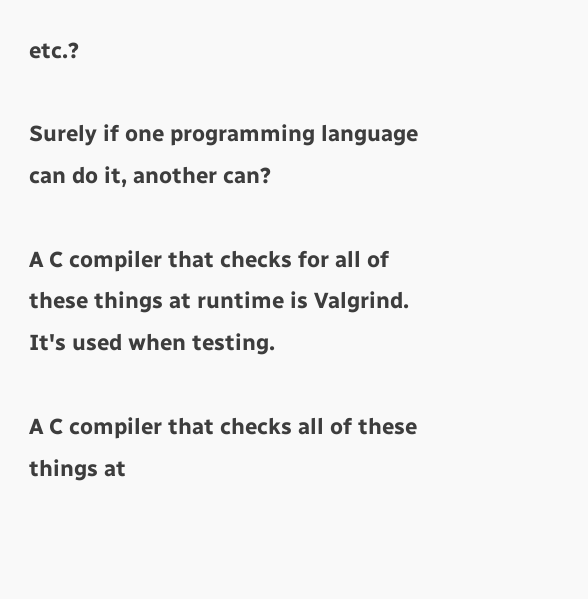etc.?

Surely if one programming language can do it, another can?

A C compiler that checks for all of these things at runtime is Valgrind. It's used when testing.

A C compiler that checks all of these things at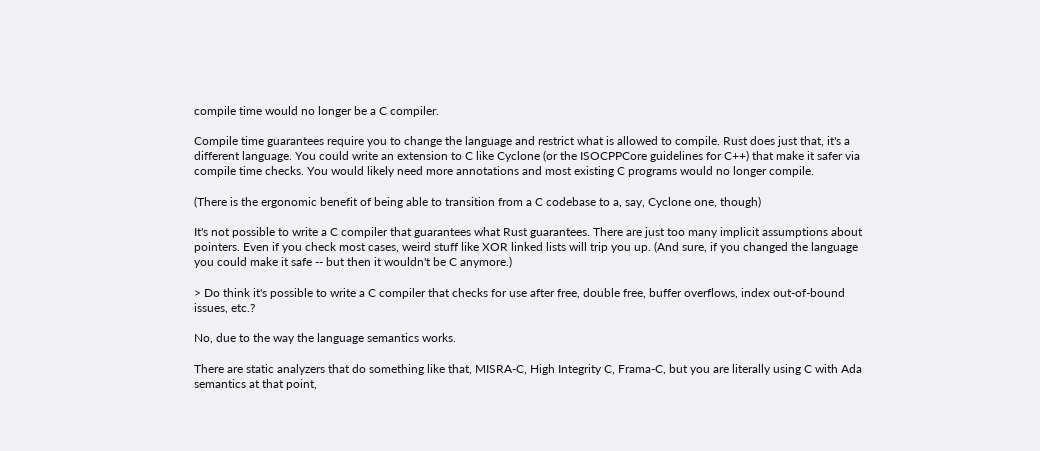compile time would no longer be a C compiler.

Compile time guarantees require you to change the language and restrict what is allowed to compile. Rust does just that, it's a different language. You could write an extension to C like Cyclone (or the ISOCPPCore guidelines for C++) that make it safer via compile time checks. You would likely need more annotations and most existing C programs would no longer compile.

(There is the ergonomic benefit of being able to transition from a C codebase to a, say, Cyclone one, though)

It's not possible to write a C compiler that guarantees what Rust guarantees. There are just too many implicit assumptions about pointers. Even if you check most cases, weird stuff like XOR linked lists will trip you up. (And sure, if you changed the language you could make it safe -- but then it wouldn't be C anymore.)

> Do think it's possible to write a C compiler that checks for use after free, double free, buffer overflows, index out-of-bound issues, etc.?

No, due to the way the language semantics works.

There are static analyzers that do something like that, MISRA-C, High Integrity C, Frama-C, but you are literally using C with Ada semantics at that point,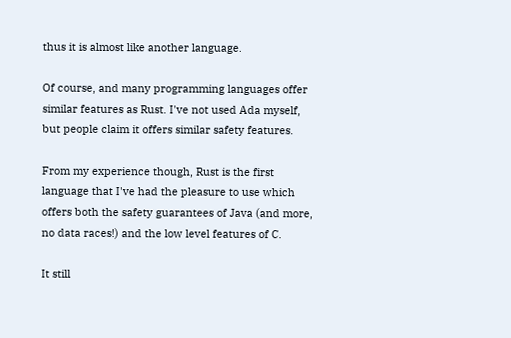thus it is almost like another language.

Of course, and many programming languages offer similar features as Rust. I've not used Ada myself, but people claim it offers similar safety features.

From my experience though, Rust is the first language that I've had the pleasure to use which offers both the safety guarantees of Java (and more, no data races!) and the low level features of C.

It still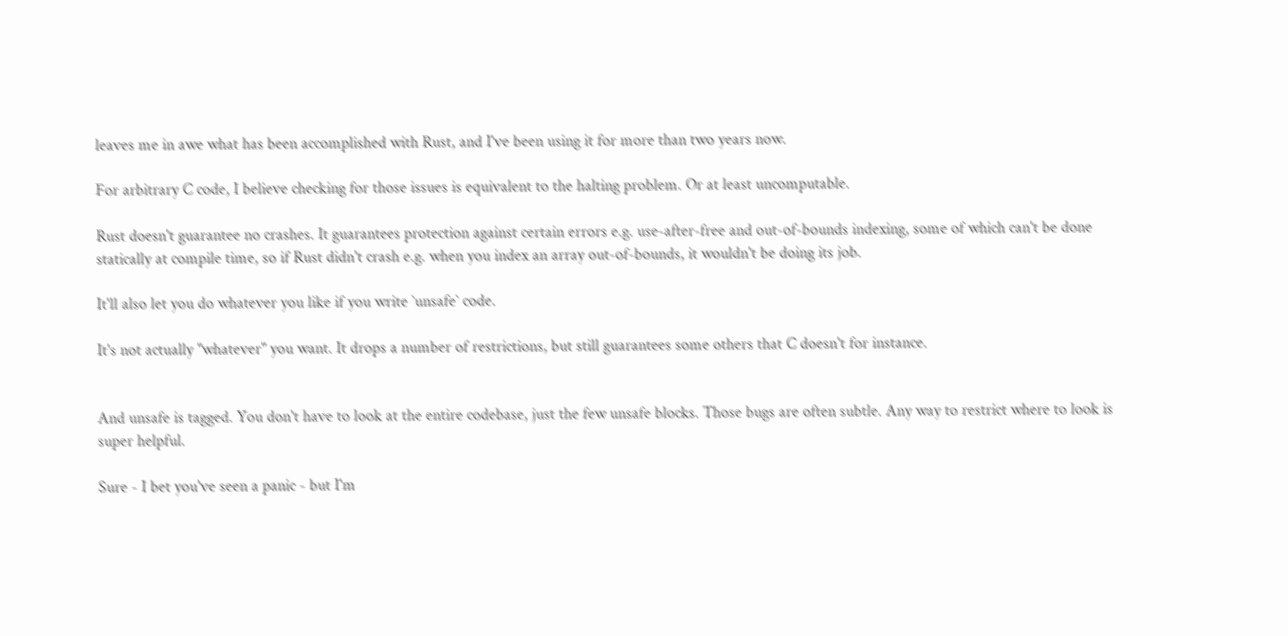leaves me in awe what has been accomplished with Rust, and I've been using it for more than two years now.

For arbitrary C code, I believe checking for those issues is equivalent to the halting problem. Or at least uncomputable.

Rust doesn't guarantee no crashes. It guarantees protection against certain errors e.g. use-after-free and out-of-bounds indexing, some of which can't be done statically at compile time, so if Rust didn't crash e.g. when you index an array out-of-bounds, it wouldn't be doing its job.

It'll also let you do whatever you like if you write `unsafe` code.

It's not actually "whatever" you want. It drops a number of restrictions, but still guarantees some others that C doesn't for instance.


And unsafe is tagged. You don't have to look at the entire codebase, just the few unsafe blocks. Those bugs are often subtle. Any way to restrict where to look is super helpful.

Sure - I bet you've seen a panic - but I'm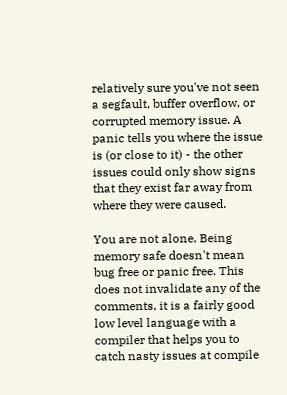relatively sure you've not seen a segfault, buffer overflow, or corrupted memory issue. A panic tells you where the issue is (or close to it) - the other issues could only show signs that they exist far away from where they were caused.

You are not alone. Being memory safe doesn't mean bug free or panic free. This does not invalidate any of the comments, it is a fairly good low level language with a compiler that helps you to catch nasty issues at compile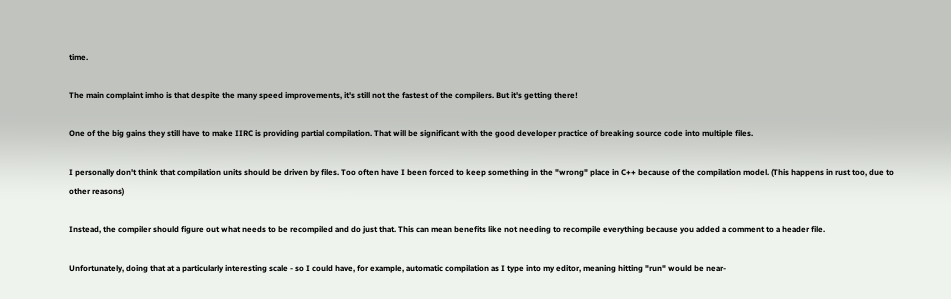time.

The main complaint imho is that despite the many speed improvements, it's still not the fastest of the compilers. But it's getting there!

One of the big gains they still have to make IIRC is providing partial compilation. That will be significant with the good developer practice of breaking source code into multiple files.

I personally don't think that compilation units should be driven by files. Too often have I been forced to keep something in the "wrong" place in C++ because of the compilation model. (This happens in rust too, due to other reasons)

Instead, the compiler should figure out what needs to be recompiled and do just that. This can mean benefits like not needing to recompile everything because you added a comment to a header file.

Unfortunately, doing that at a particularly interesting scale - so I could have, for example, automatic compilation as I type into my editor, meaning hitting "run" would be near-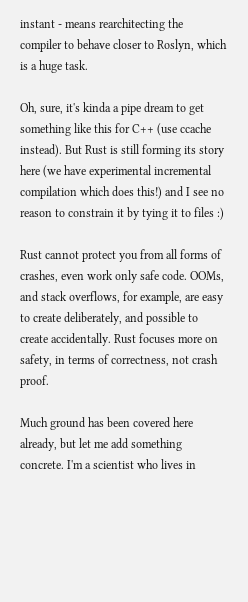instant - means rearchitecting the compiler to behave closer to Roslyn, which is a huge task.

Oh, sure, it's kinda a pipe dream to get something like this for C++ (use ccache instead). But Rust is still forming its story here (we have experimental incremental compilation which does this!) and I see no reason to constrain it by tying it to files :)

Rust cannot protect you from all forms of crashes, even work only safe code. OOMs, and stack overflows, for example, are easy to create deliberately, and possible to create accidentally. Rust focuses more on safety, in terms of correctness, not crash proof.

Much ground has been covered here already, but let me add something concrete. I'm a scientist who lives in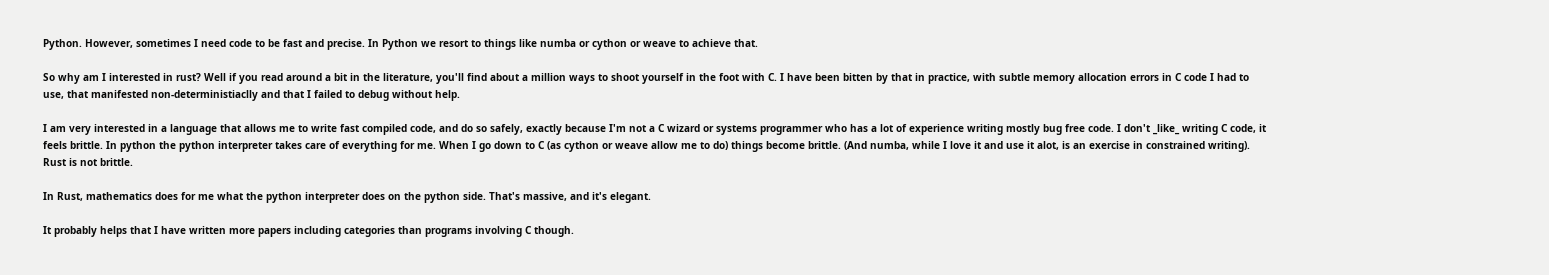Python. However, sometimes I need code to be fast and precise. In Python we resort to things like numba or cython or weave to achieve that.

So why am I interested in rust? Well if you read around a bit in the literature, you'll find about a million ways to shoot yourself in the foot with C. I have been bitten by that in practice, with subtle memory allocation errors in C code I had to use, that manifested non-deterministiaclly and that I failed to debug without help.

I am very interested in a language that allows me to write fast compiled code, and do so safely, exactly because I'm not a C wizard or systems programmer who has a lot of experience writing mostly bug free code. I don't _like_ writing C code, it feels brittle. In python the python interpreter takes care of everything for me. When I go down to C (as cython or weave allow me to do) things become brittle. (And numba, while I love it and use it alot, is an exercise in constrained writing). Rust is not brittle.

In Rust, mathematics does for me what the python interpreter does on the python side. That's massive, and it's elegant.

It probably helps that I have written more papers including categories than programs involving C though.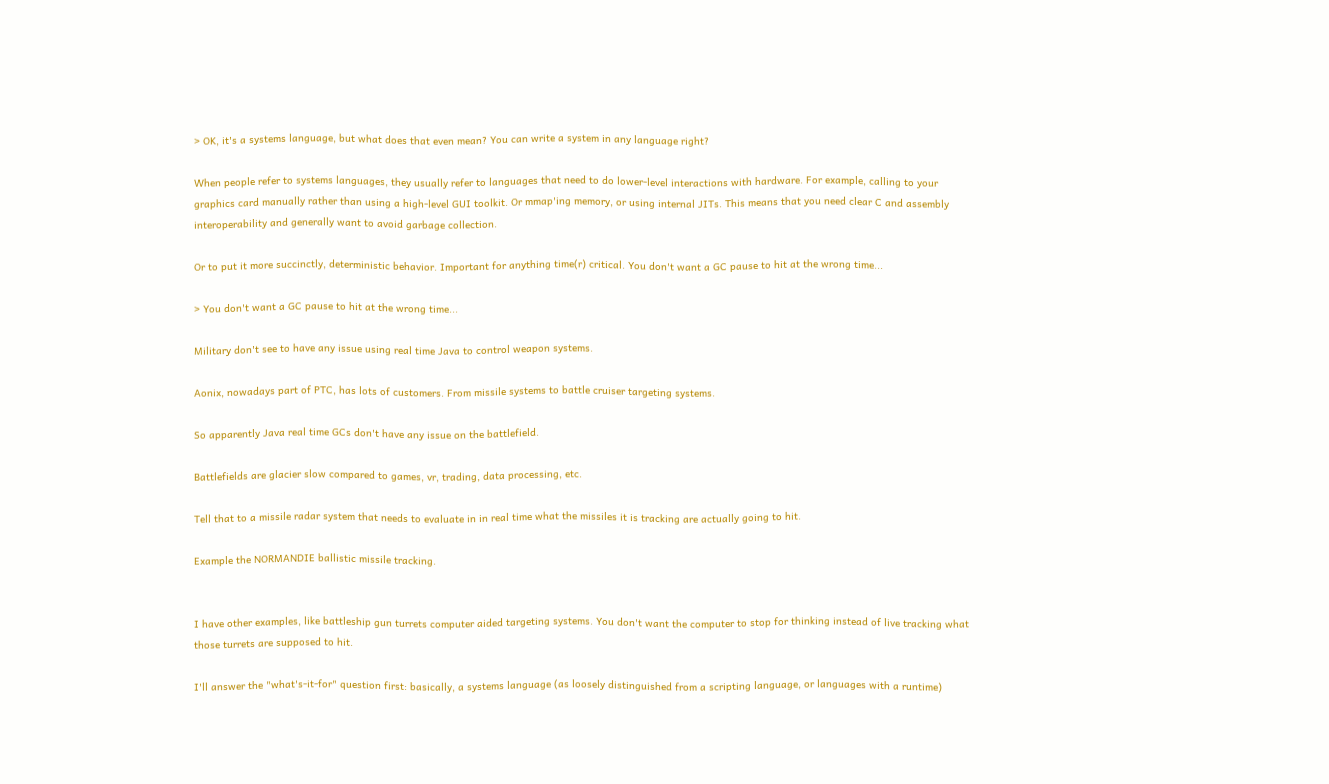> OK, it's a systems language, but what does that even mean? You can write a system in any language right?

When people refer to systems languages, they usually refer to languages that need to do lower-level interactions with hardware. For example, calling to your graphics card manually rather than using a high-level GUI toolkit. Or mmap'ing memory, or using internal JITs. This means that you need clear C and assembly interoperability and generally want to avoid garbage collection.

Or to put it more succinctly, deterministic behavior. Important for anything time(r) critical. You don't want a GC pause to hit at the wrong time...

> You don't want a GC pause to hit at the wrong time...

Military don't see to have any issue using real time Java to control weapon systems.

Aonix, nowadays part of PTC, has lots of customers. From missile systems to battle cruiser targeting systems.

So apparently Java real time GCs don't have any issue on the battlefield.

Battlefields are glacier slow compared to games, vr, trading, data processing, etc.

Tell that to a missile radar system that needs to evaluate in in real time what the missiles it is tracking are actually going to hit.

Example the NORMANDIE ballistic missile tracking.


I have other examples, like battleship gun turrets computer aided targeting systems. You don't want the computer to stop for thinking instead of live tracking what those turrets are supposed to hit.

I'll answer the "what's-it-for" question first: basically, a systems language (as loosely distinguished from a scripting language, or languages with a runtime)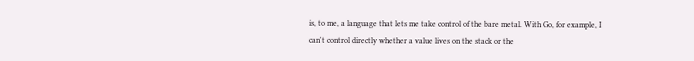is, to me, a language that lets me take control of the bare metal. With Go, for example, I can't control directly whether a value lives on the stack or the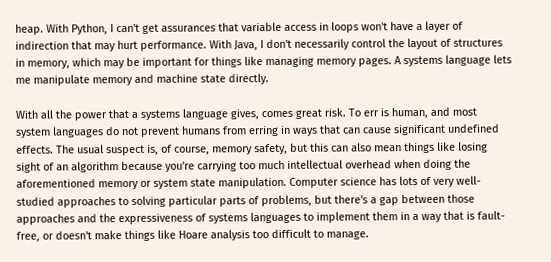heap. With Python, I can't get assurances that variable access in loops won't have a layer of indirection that may hurt performance. With Java, I don't necessarily control the layout of structures in memory, which may be important for things like managing memory pages. A systems language lets me manipulate memory and machine state directly.

With all the power that a systems language gives, comes great risk. To err is human, and most system languages do not prevent humans from erring in ways that can cause significant undefined effects. The usual suspect is, of course, memory safety, but this can also mean things like losing sight of an algorithm because you're carrying too much intellectual overhead when doing the aforementioned memory or system state manipulation. Computer science has lots of very well-studied approaches to solving particular parts of problems, but there's a gap between those approaches and the expressiveness of systems languages to implement them in a way that is fault-free, or doesn't make things like Hoare analysis too difficult to manage.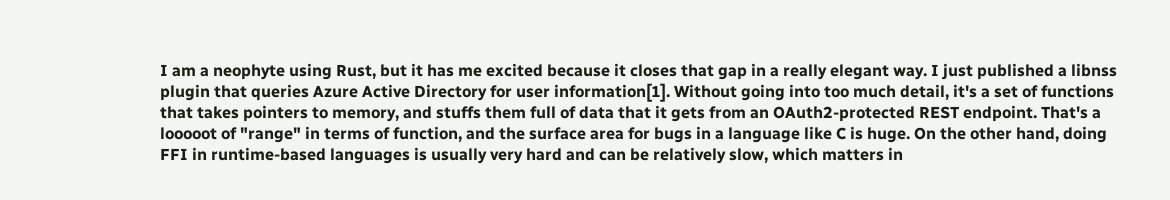I am a neophyte using Rust, but it has me excited because it closes that gap in a really elegant way. I just published a libnss plugin that queries Azure Active Directory for user information[1]. Without going into too much detail, it's a set of functions that takes pointers to memory, and stuffs them full of data that it gets from an OAuth2-protected REST endpoint. That's a looooot of "range" in terms of function, and the surface area for bugs in a language like C is huge. On the other hand, doing FFI in runtime-based languages is usually very hard and can be relatively slow, which matters in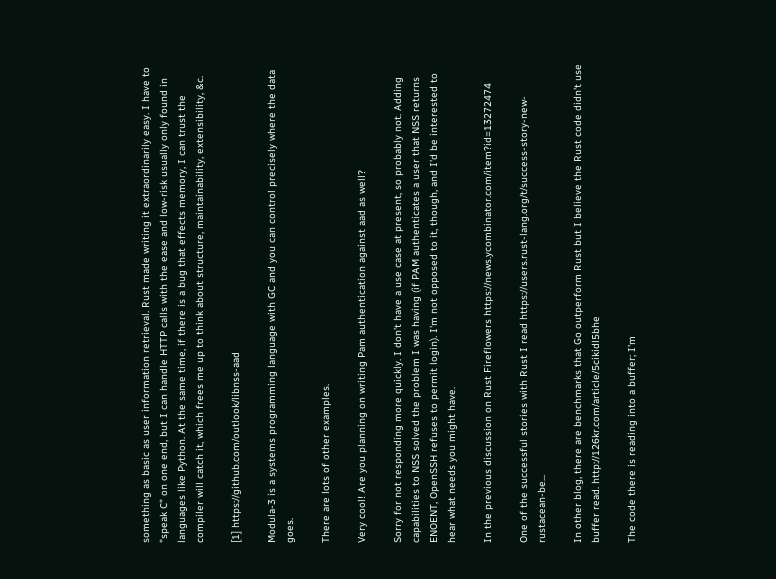something as basic as user information retrieval. Rust made writing it extraordinarily easy. I have to "speak C" on one end, but I can handle HTTP calls with the ease and low-risk usually only found in languages like Python. At the same time, if there is a bug that effects memory, I can trust the compiler will catch it, which frees me up to think about structure, maintainability, extensibility, &c.

[1] https://github.com/outlook/libnss-aad

Modula-3 is a systems programming language with GC and you can control precisely where the data goes.

There are lots of other examples.

Very cool! Are you planning on writing Pam authentication against aad as well?

Sorry for not responding more quickly. I don't have a use case at present, so probably not. Adding capabilities to NSS solved the problem I was having (if PAM authenticates a user that NSS returns ENOENT, OpenSSH refuses to permit login). I'm not opposed to it, though, and I'd be interested to hear what needs you might have.

In the previous discussion on Rust Fireflowers https://news.ycombinator.com/item?id=13272474

One of the successful stories with Rust I read https://users.rust-lang.org/t/success-story-new-rustacean-be...

In other blog, there are benchmarks that Go outperform Rust but I believe the Rust code didn't use buffer read. http://126kr.com/article/5cikidl5bhe

The code there is reading into a buffer; I'm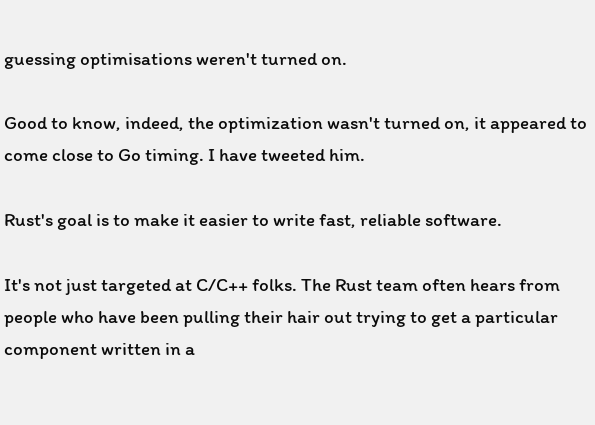guessing optimisations weren't turned on.

Good to know, indeed, the optimization wasn't turned on, it appeared to come close to Go timing. I have tweeted him.

Rust's goal is to make it easier to write fast, reliable software.

It's not just targeted at C/C++ folks. The Rust team often hears from people who have been pulling their hair out trying to get a particular component written in a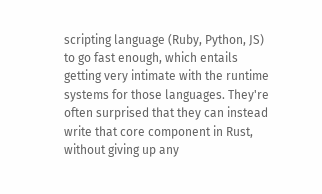scripting language (Ruby, Python, JS) to go fast enough, which entails getting very intimate with the runtime systems for those languages. They're often surprised that they can instead write that core component in Rust, without giving up any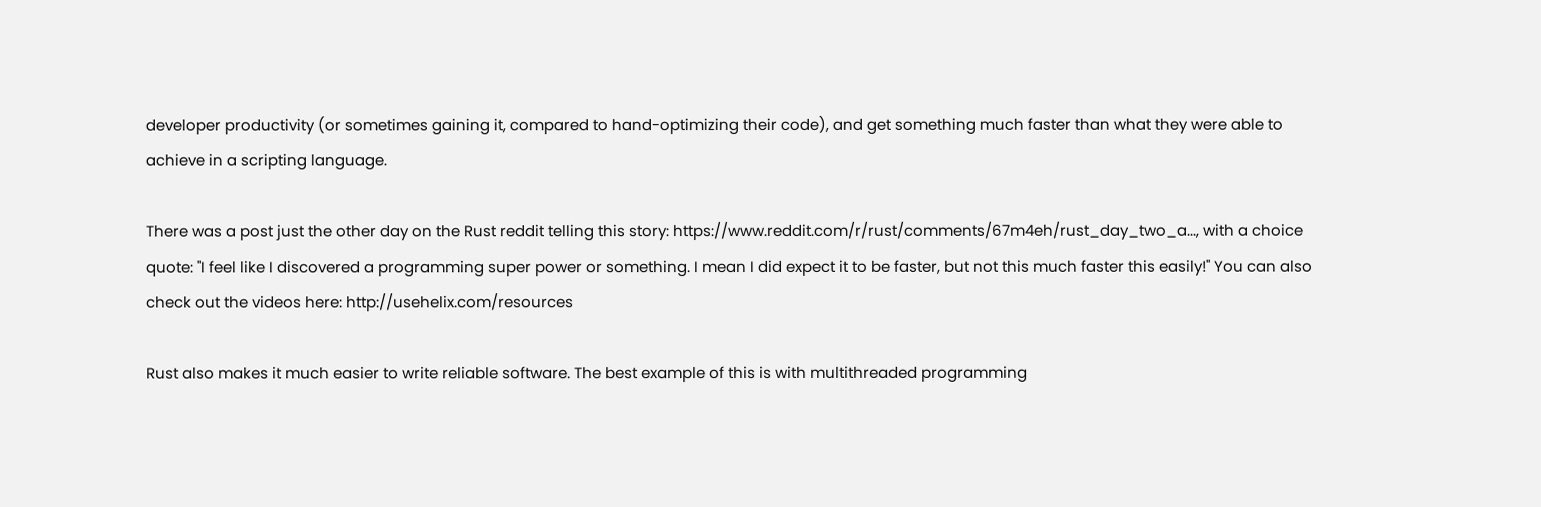developer productivity (or sometimes gaining it, compared to hand-optimizing their code), and get something much faster than what they were able to achieve in a scripting language.

There was a post just the other day on the Rust reddit telling this story: https://www.reddit.com/r/rust/comments/67m4eh/rust_day_two_a..., with a choice quote: "I feel like I discovered a programming super power or something. I mean I did expect it to be faster, but not this much faster this easily!" You can also check out the videos here: http://usehelix.com/resources

Rust also makes it much easier to write reliable software. The best example of this is with multithreaded programming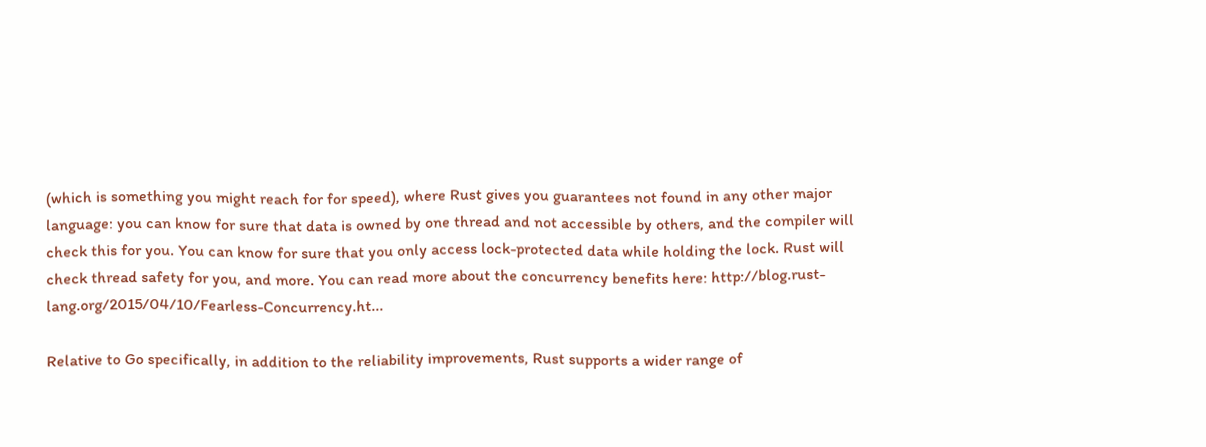(which is something you might reach for for speed), where Rust gives you guarantees not found in any other major language: you can know for sure that data is owned by one thread and not accessible by others, and the compiler will check this for you. You can know for sure that you only access lock-protected data while holding the lock. Rust will check thread safety for you, and more. You can read more about the concurrency benefits here: http://blog.rust-lang.org/2015/04/10/Fearless-Concurrency.ht...

Relative to Go specifically, in addition to the reliability improvements, Rust supports a wider range of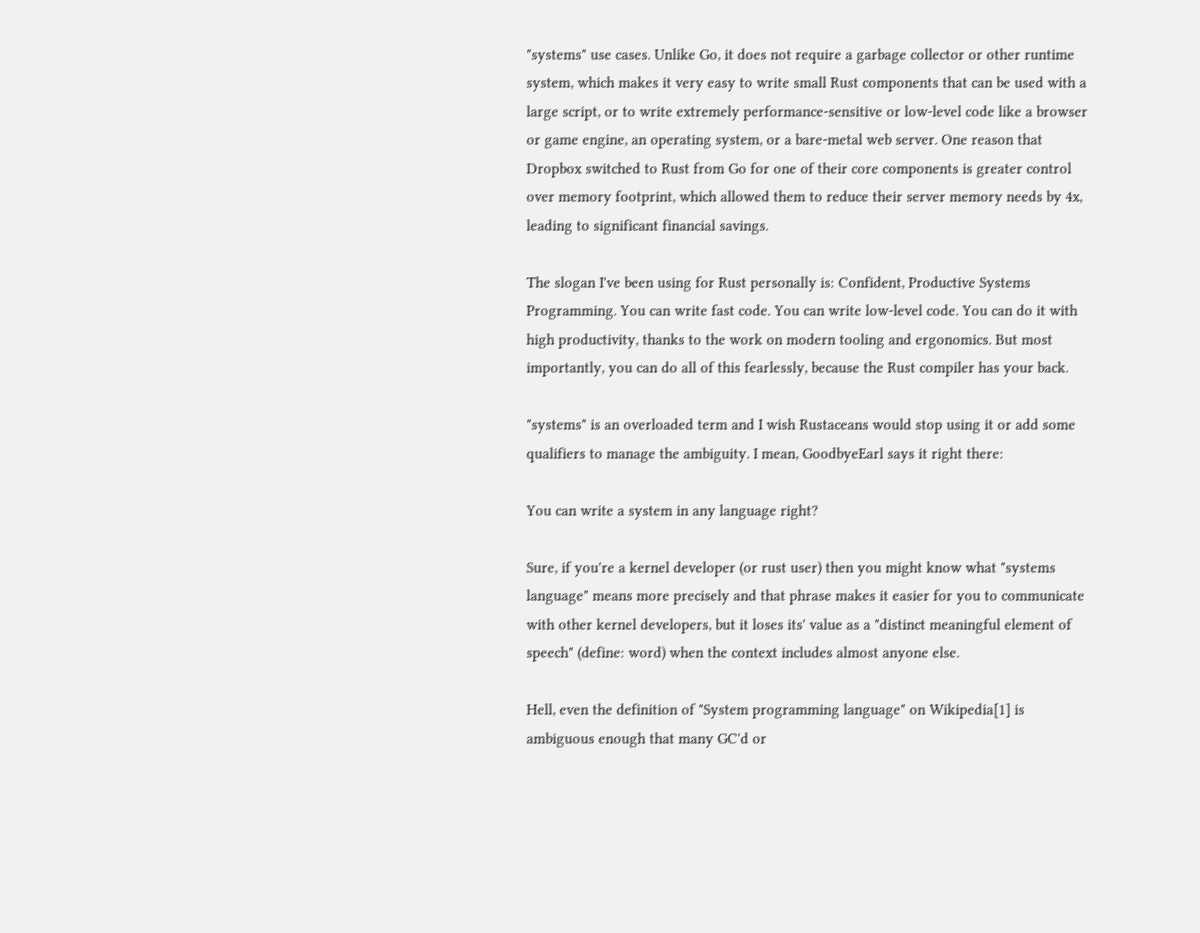"systems" use cases. Unlike Go, it does not require a garbage collector or other runtime system, which makes it very easy to write small Rust components that can be used with a large script, or to write extremely performance-sensitive or low-level code like a browser or game engine, an operating system, or a bare-metal web server. One reason that Dropbox switched to Rust from Go for one of their core components is greater control over memory footprint, which allowed them to reduce their server memory needs by 4x, leading to significant financial savings.

The slogan I've been using for Rust personally is: Confident, Productive Systems Programming. You can write fast code. You can write low-level code. You can do it with high productivity, thanks to the work on modern tooling and ergonomics. But most importantly, you can do all of this fearlessly, because the Rust compiler has your back.

"systems" is an overloaded term and I wish Rustaceans would stop using it or add some qualifiers to manage the ambiguity. I mean, GoodbyeEarl says it right there:

You can write a system in any language right?

Sure, if you're a kernel developer (or rust user) then you might know what "systems language" means more precisely and that phrase makes it easier for you to communicate with other kernel developers, but it loses its' value as a "distinct meaningful element of speech" (define: word) when the context includes almost anyone else.

Hell, even the definition of "System programming language" on Wikipedia[1] is ambiguous enough that many GC'd or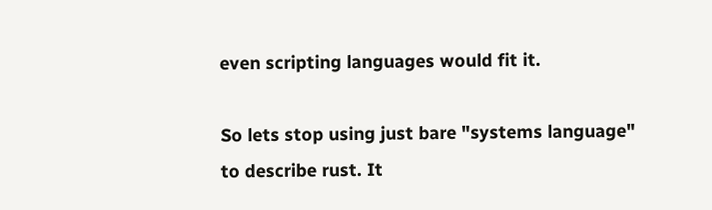even scripting languages would fit it.

So lets stop using just bare "systems language" to describe rust. It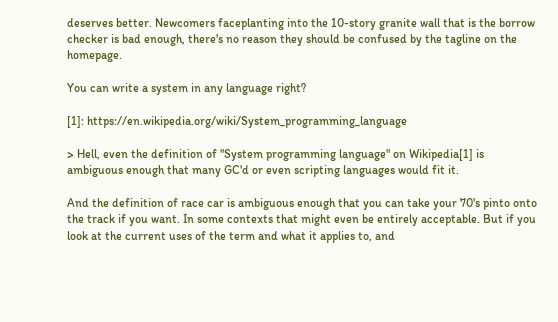deserves better. Newcomers faceplanting into the 10-story granite wall that is the borrow checker is bad enough, there's no reason they should be confused by the tagline on the homepage.

You can write a system in any language right?

[1]: https://en.wikipedia.org/wiki/System_programming_language

> Hell, even the definition of "System programming language" on Wikipedia[1] is ambiguous enough that many GC'd or even scripting languages would fit it.

And the definition of race car is ambiguous enough that you can take your 70's pinto onto the track if you want. In some contexts that might even be entirely acceptable. But if you look at the current uses of the term and what it applies to, and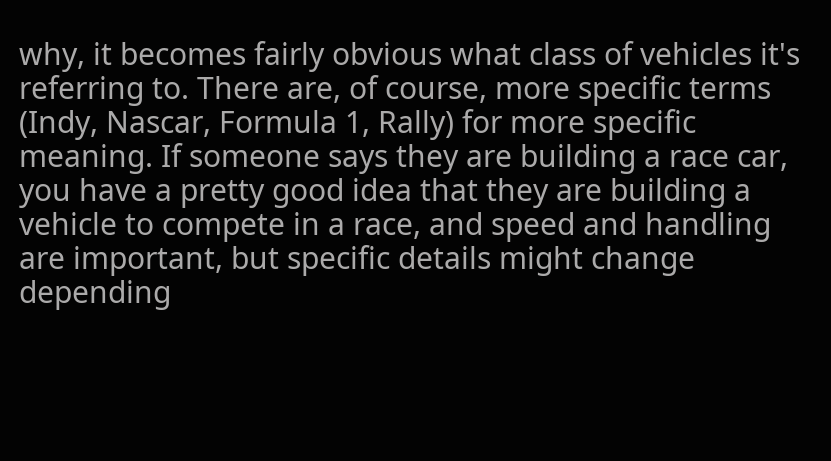why, it becomes fairly obvious what class of vehicles it's referring to. There are, of course, more specific terms (Indy, Nascar, Formula 1, Rally) for more specific meaning. If someone says they are building a race car, you have a pretty good idea that they are building a vehicle to compete in a race, and speed and handling are important, but specific details might change depending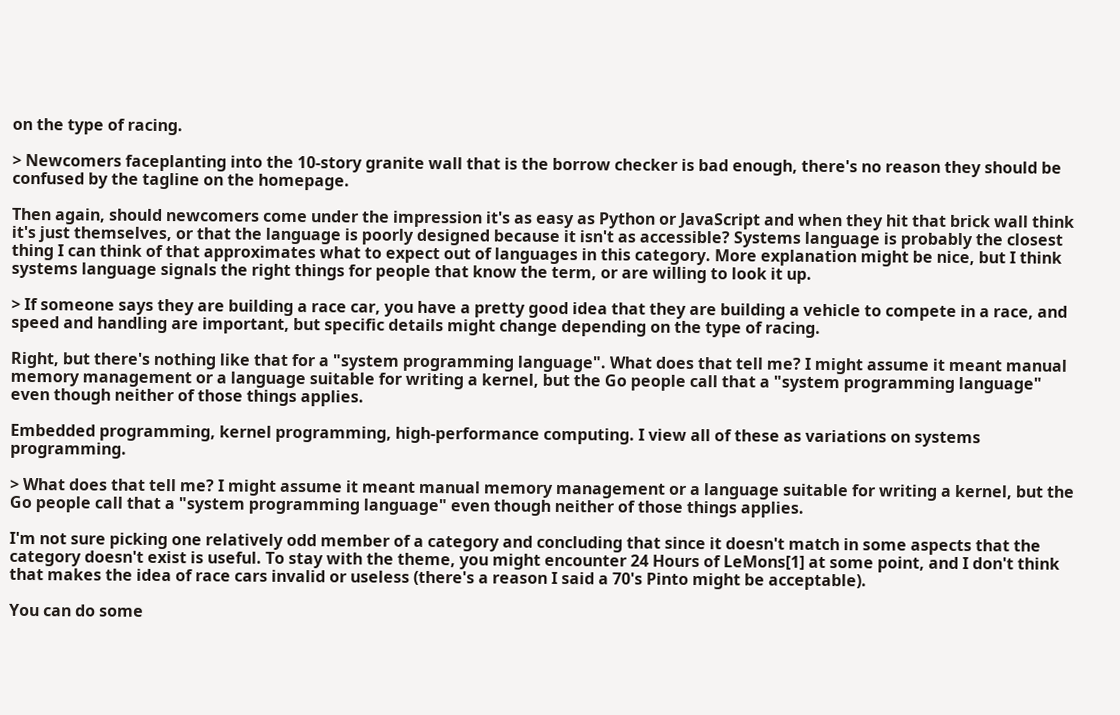on the type of racing.

> Newcomers faceplanting into the 10-story granite wall that is the borrow checker is bad enough, there's no reason they should be confused by the tagline on the homepage.

Then again, should newcomers come under the impression it's as easy as Python or JavaScript and when they hit that brick wall think it's just themselves, or that the language is poorly designed because it isn't as accessible? Systems language is probably the closest thing I can think of that approximates what to expect out of languages in this category. More explanation might be nice, but I think systems language signals the right things for people that know the term, or are willing to look it up.

> If someone says they are building a race car, you have a pretty good idea that they are building a vehicle to compete in a race, and speed and handling are important, but specific details might change depending on the type of racing.

Right, but there's nothing like that for a "system programming language". What does that tell me? I might assume it meant manual memory management or a language suitable for writing a kernel, but the Go people call that a "system programming language" even though neither of those things applies.

Embedded programming, kernel programming, high-performance computing. I view all of these as variations on systems programming.

> What does that tell me? I might assume it meant manual memory management or a language suitable for writing a kernel, but the Go people call that a "system programming language" even though neither of those things applies.

I'm not sure picking one relatively odd member of a category and concluding that since it doesn't match in some aspects that the category doesn't exist is useful. To stay with the theme, you might encounter 24 Hours of LeMons[1] at some point, and I don't think that makes the idea of race cars invalid or useless (there's a reason I said a 70's Pinto might be acceptable).

You can do some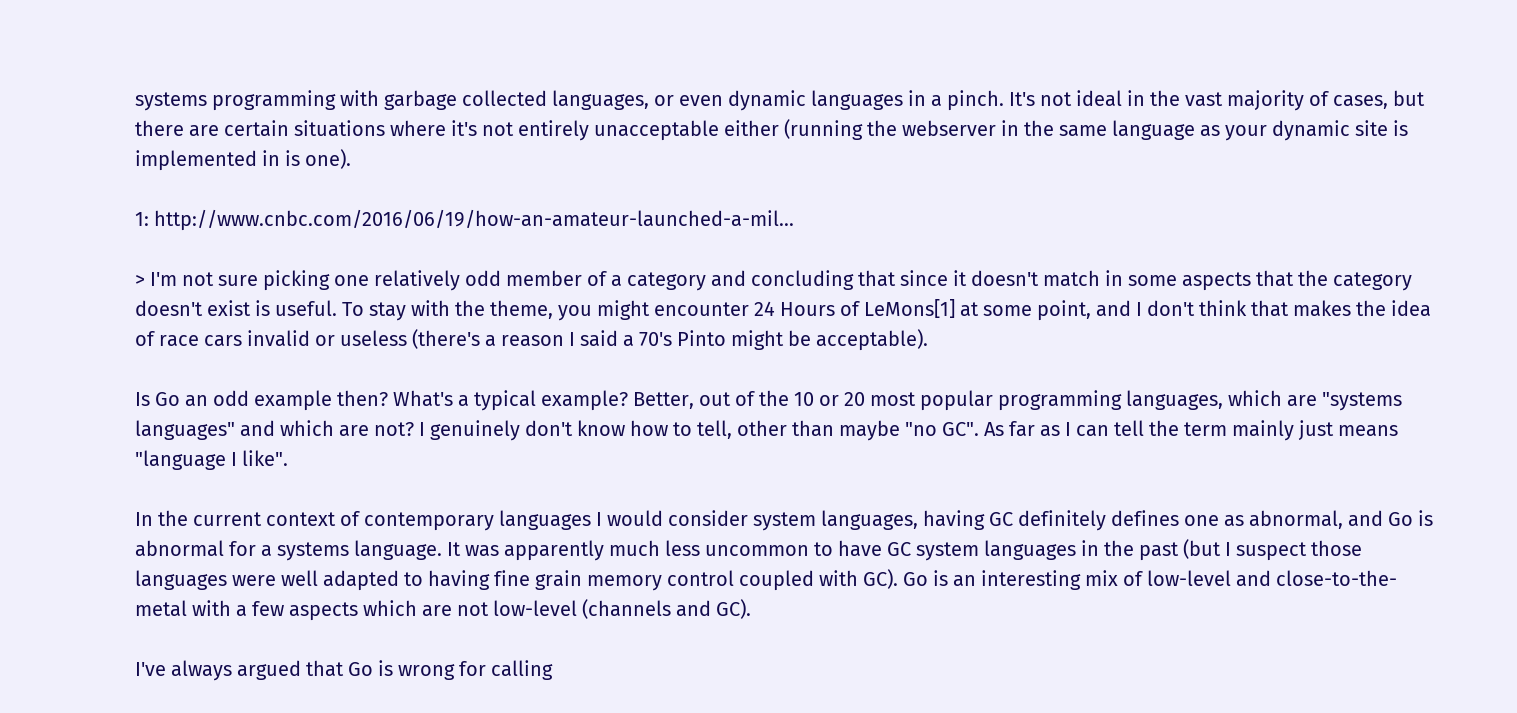systems programming with garbage collected languages, or even dynamic languages in a pinch. It's not ideal in the vast majority of cases, but there are certain situations where it's not entirely unacceptable either (running the webserver in the same language as your dynamic site is implemented in is one).

1: http://www.cnbc.com/2016/06/19/how-an-amateur-launched-a-mil...

> I'm not sure picking one relatively odd member of a category and concluding that since it doesn't match in some aspects that the category doesn't exist is useful. To stay with the theme, you might encounter 24 Hours of LeMons[1] at some point, and I don't think that makes the idea of race cars invalid or useless (there's a reason I said a 70's Pinto might be acceptable).

Is Go an odd example then? What's a typical example? Better, out of the 10 or 20 most popular programming languages, which are "systems languages" and which are not? I genuinely don't know how to tell, other than maybe "no GC". As far as I can tell the term mainly just means "language I like".

In the current context of contemporary languages I would consider system languages, having GC definitely defines one as abnormal, and Go is abnormal for a systems language. It was apparently much less uncommon to have GC system languages in the past (but I suspect those languages were well adapted to having fine grain memory control coupled with GC). Go is an interesting mix of low-level and close-to-the-metal with a few aspects which are not low-level (channels and GC).

I've always argued that Go is wrong for calling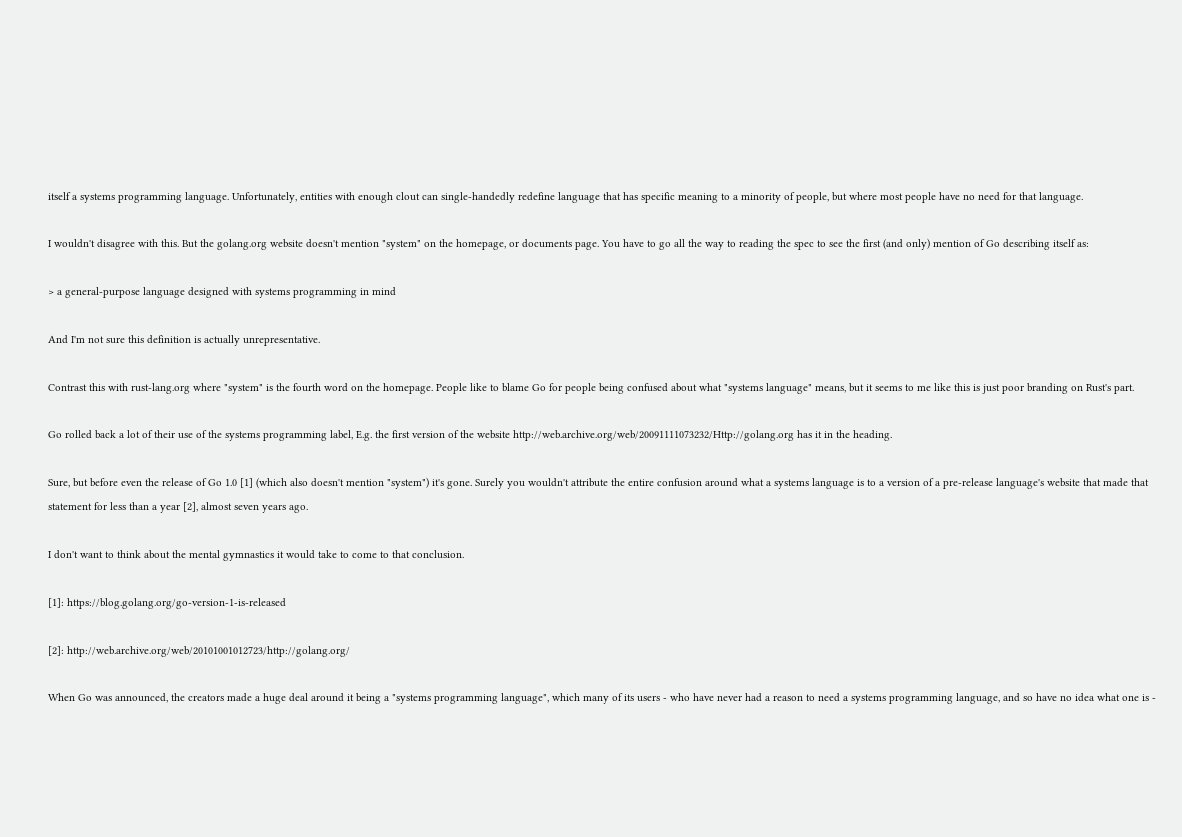itself a systems programming language. Unfortunately, entities with enough clout can single-handedly redefine language that has specific meaning to a minority of people, but where most people have no need for that language.

I wouldn't disagree with this. But the golang.org website doesn't mention "system" on the homepage, or documents page. You have to go all the way to reading the spec to see the first (and only) mention of Go describing itself as:

> a general-purpose language designed with systems programming in mind

And I'm not sure this definition is actually unrepresentative.

Contrast this with rust-lang.org where "system" is the fourth word on the homepage. People like to blame Go for people being confused about what "systems language" means, but it seems to me like this is just poor branding on Rust's part.

Go rolled back a lot of their use of the systems programming label, E.g. the first version of the website http://web.archive.org/web/20091111073232/Http://golang.org has it in the heading.

Sure, but before even the release of Go 1.0 [1] (which also doesn't mention "system") it's gone. Surely you wouldn't attribute the entire confusion around what a systems language is to a version of a pre-release language's website that made that statement for less than a year [2], almost seven years ago.

I don't want to think about the mental gymnastics it would take to come to that conclusion.

[1]: https://blog.golang.org/go-version-1-is-released

[2]: http://web.archive.org/web/20101001012723/http://golang.org/

When Go was announced, the creators made a huge deal around it being a "systems programming language", which many of its users - who have never had a reason to need a systems programming language, and so have no idea what one is -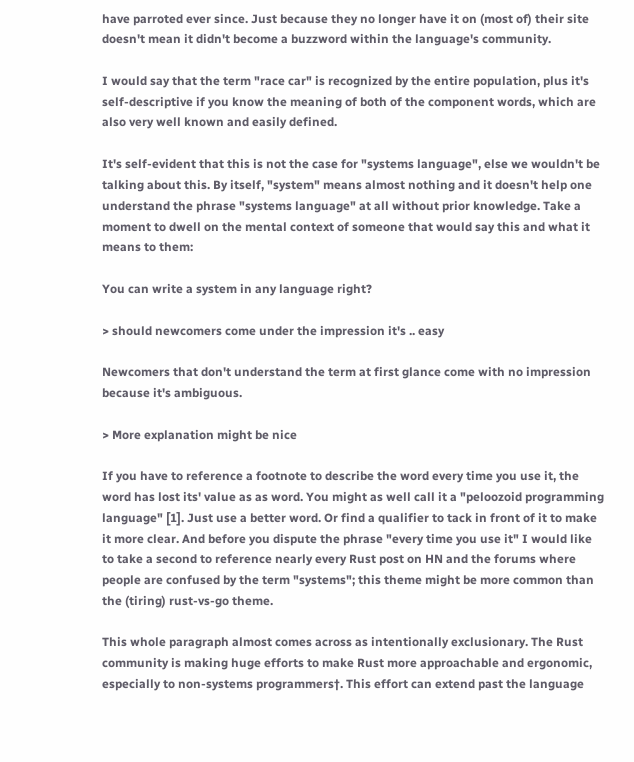have parroted ever since. Just because they no longer have it on (most of) their site doesn't mean it didn't become a buzzword within the language's community.

I would say that the term "race car" is recognized by the entire population, plus it's self-descriptive if you know the meaning of both of the component words, which are also very well known and easily defined.

It's self-evident that this is not the case for "systems language", else we wouldn't be talking about this. By itself, "system" means almost nothing and it doesn't help one understand the phrase "systems language" at all without prior knowledge. Take a moment to dwell on the mental context of someone that would say this and what it means to them:

You can write a system in any language right?

> should newcomers come under the impression it's .. easy

Newcomers that don't understand the term at first glance come with no impression because it's ambiguous.

> More explanation might be nice

If you have to reference a footnote to describe the word every time you use it, the word has lost its' value as as word. You might as well call it a "peloozoid programming language" [1]. Just use a better word. Or find a qualifier to tack in front of it to make it more clear. And before you dispute the phrase "every time you use it" I would like to take a second to reference nearly every Rust post on HN and the forums where people are confused by the term "systems"; this theme might be more common than the (tiring) rust-vs-go theme.

This whole paragraph almost comes across as intentionally exclusionary. The Rust community is making huge efforts to make Rust more approachable and ergonomic, especially to non-systems programmers†. This effort can extend past the language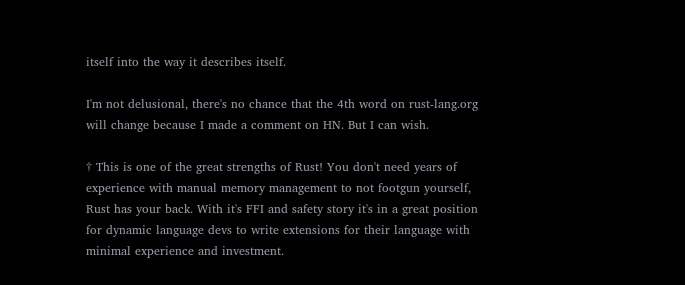itself into the way it describes itself.

I'm not delusional, there's no chance that the 4th word on rust-lang.org will change because I made a comment on HN. But I can wish.

† This is one of the great strengths of Rust! You don't need years of experience with manual memory management to not footgun yourself, Rust has your back. With it's FFI and safety story it's in a great position for dynamic language devs to write extensions for their language with minimal experience and investment.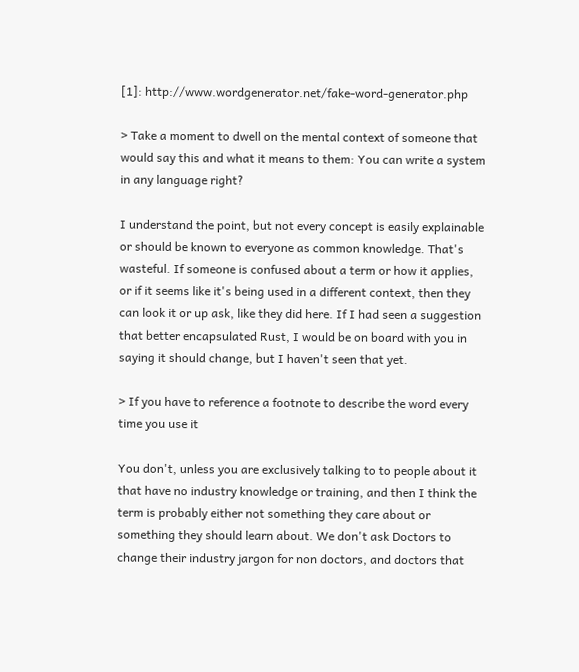[1]: http://www.wordgenerator.net/fake-word-generator.php

> Take a moment to dwell on the mental context of someone that would say this and what it means to them: You can write a system in any language right?

I understand the point, but not every concept is easily explainable or should be known to everyone as common knowledge. That's wasteful. If someone is confused about a term or how it applies, or if it seems like it's being used in a different context, then they can look it or up ask, like they did here. If I had seen a suggestion that better encapsulated Rust, I would be on board with you in saying it should change, but I haven't seen that yet.

> If you have to reference a footnote to describe the word every time you use it

You don't, unless you are exclusively talking to to people about it that have no industry knowledge or training, and then I think the term is probably either not something they care about or something they should learn about. We don't ask Doctors to change their industry jargon for non doctors, and doctors that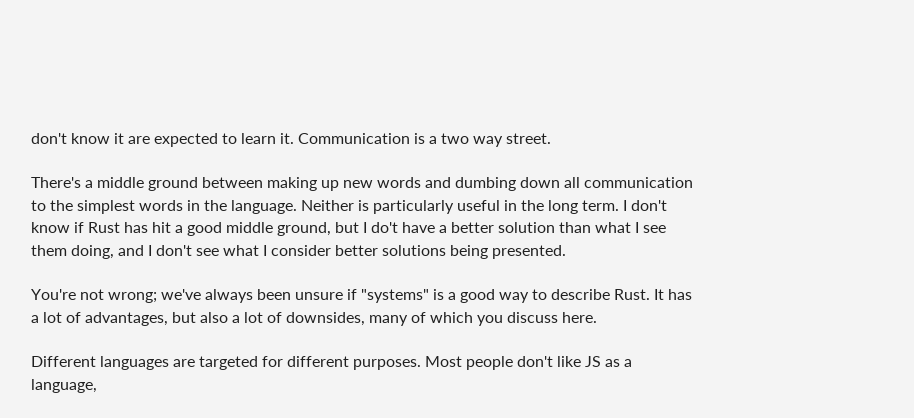don't know it are expected to learn it. Communication is a two way street.

There's a middle ground between making up new words and dumbing down all communication to the simplest words in the language. Neither is particularly useful in the long term. I don't know if Rust has hit a good middle ground, but I do't have a better solution than what I see them doing, and I don't see what I consider better solutions being presented.

You're not wrong; we've always been unsure if "systems" is a good way to describe Rust. It has a lot of advantages, but also a lot of downsides, many of which you discuss here.

Different languages are targeted for different purposes. Most people don't like JS as a language,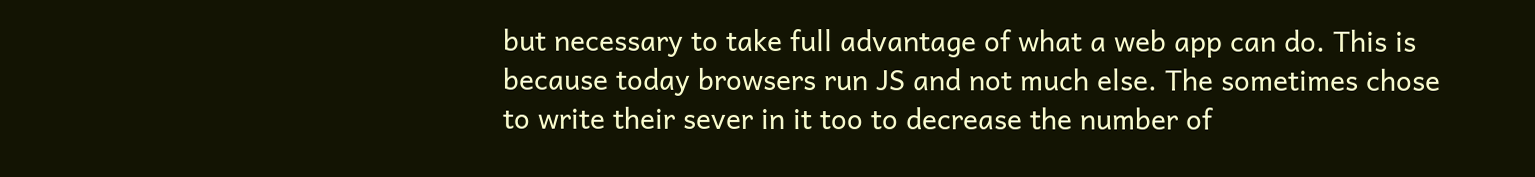but necessary to take full advantage of what a web app can do. This is because today browsers run JS and not much else. The sometimes chose to write their sever in it too to decrease the number of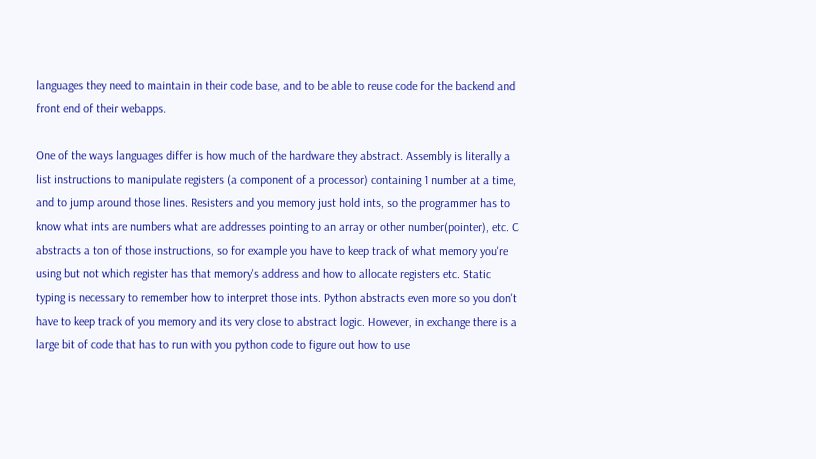languages they need to maintain in their code base, and to be able to reuse code for the backend and front end of their webapps.

One of the ways languages differ is how much of the hardware they abstract. Assembly is literally a list instructions to manipulate registers (a component of a processor) containing 1 number at a time, and to jump around those lines. Resisters and you memory just hold ints, so the programmer has to know what ints are numbers what are addresses pointing to an array or other number(pointer), etc. C abstracts a ton of those instructions, so for example you have to keep track of what memory you're using but not which register has that memory's address and how to allocate registers etc. Static typing is necessary to remember how to interpret those ints. Python abstracts even more so you don't have to keep track of you memory and its very close to abstract logic. However, in exchange there is a large bit of code that has to run with you python code to figure out how to use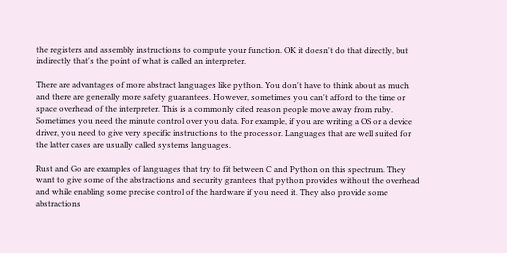the registers and assembly instructions to compute your function. OK it doesn't do that directly, but indirectly that's the point of what is called an interpreter.

There are advantages of more abstract languages like python. You don't have to think about as much and there are generally more safety guarantees. However, sometimes you can't afford to the time or space overhead of the interpreter. This is a commonly cited reason people move away from ruby. Sometimes you need the minute control over you data. For example, if you are writing a OS or a device driver, you need to give very specific instructions to the processor. Languages that are well suited for the latter cases are usually called systems languages.

Rust and Go are examples of languages that try to fit between C and Python on this spectrum. They want to give some of the abstractions and security grantees that python provides without the overhead and while enabling some precise control of the hardware if you need it. They also provide some abstractions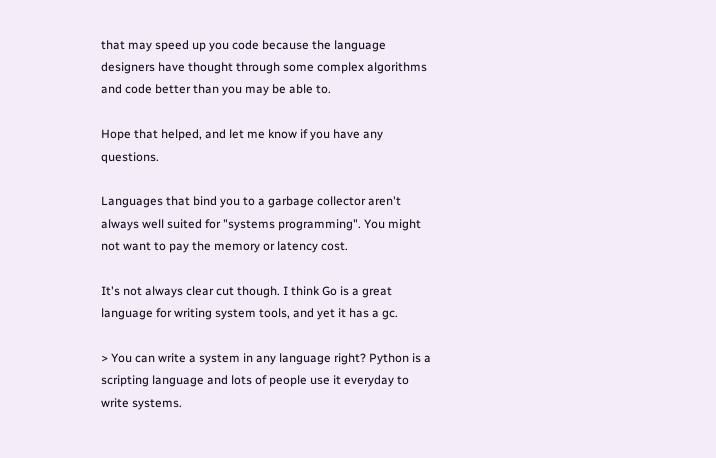that may speed up you code because the language designers have thought through some complex algorithms and code better than you may be able to.

Hope that helped, and let me know if you have any questions.

Languages that bind you to a garbage collector aren't always well suited for "systems programming". You might not want to pay the memory or latency cost.

It's not always clear cut though. I think Go is a great language for writing system tools, and yet it has a gc.

> You can write a system in any language right? Python is a scripting language and lots of people use it everyday to write systems.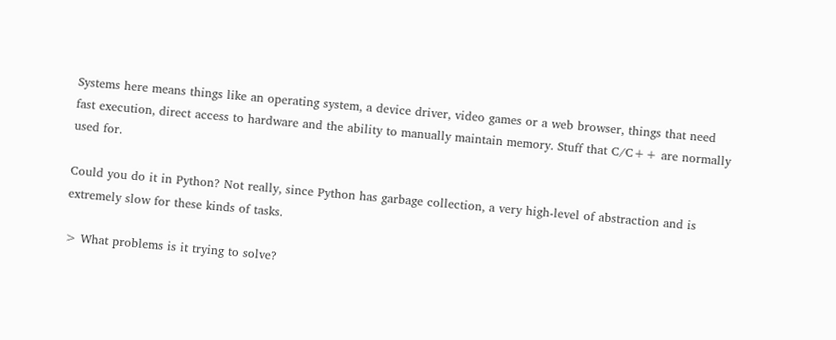Systems here means things like an operating system, a device driver, video games or a web browser, things that need fast execution, direct access to hardware and the ability to manually maintain memory. Stuff that C/C++ are normally used for.

Could you do it in Python? Not really, since Python has garbage collection, a very high-level of abstraction and is extremely slow for these kinds of tasks.

> What problems is it trying to solve?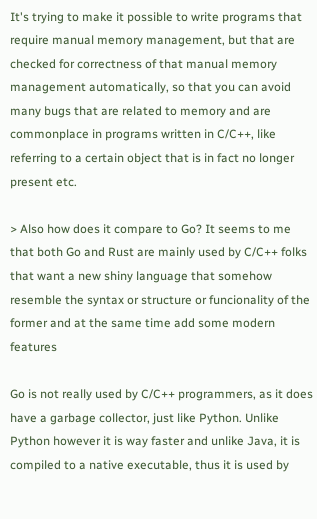It's trying to make it possible to write programs that require manual memory management, but that are checked for correctness of that manual memory management automatically, so that you can avoid many bugs that are related to memory and are commonplace in programs written in C/C++, like referring to a certain object that is in fact no longer present etc.

> Also how does it compare to Go? It seems to me that both Go and Rust are mainly used by C/C++ folks that want a new shiny language that somehow resemble the syntax or structure or funcionality of the former and at the same time add some modern features

Go is not really used by C/C++ programmers, as it does have a garbage collector, just like Python. Unlike Python however it is way faster and unlike Java, it is compiled to a native executable, thus it is used by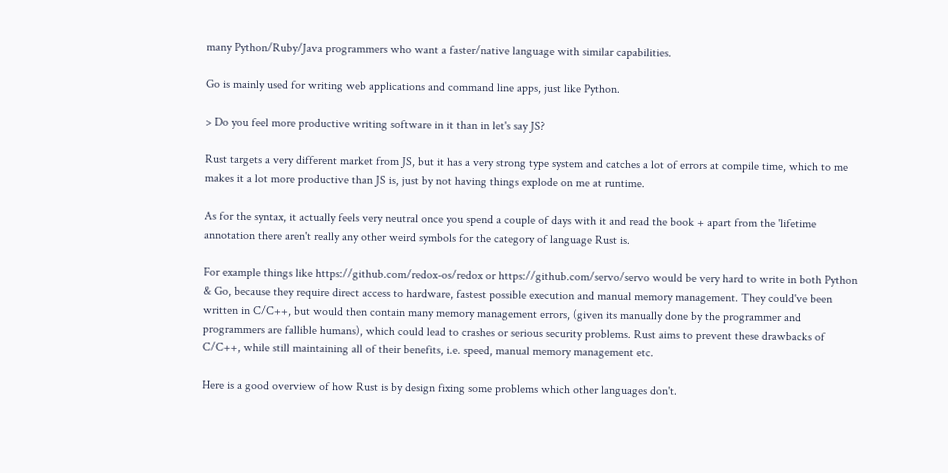many Python/Ruby/Java programmers who want a faster/native language with similar capabilities.

Go is mainly used for writing web applications and command line apps, just like Python.

> Do you feel more productive writing software in it than in let's say JS?

Rust targets a very different market from JS, but it has a very strong type system and catches a lot of errors at compile time, which to me makes it a lot more productive than JS is, just by not having things explode on me at runtime.

As for the syntax, it actually feels very neutral once you spend a couple of days with it and read the book + apart from the 'lifetime annotation there aren't really any other weird symbols for the category of language Rust is.

For example things like https://github.com/redox-os/redox or https://github.com/servo/servo would be very hard to write in both Python & Go, because they require direct access to hardware, fastest possible execution and manual memory management. They could've been written in C/C++, but would then contain many memory management errors, (given its manually done by the programmer and programmers are fallible humans), which could lead to crashes or serious security problems. Rust aims to prevent these drawbacks of C/C++, while still maintaining all of their benefits, i.e. speed, manual memory management etc.

Here is a good overview of how Rust is by design fixing some problems which other languages don't.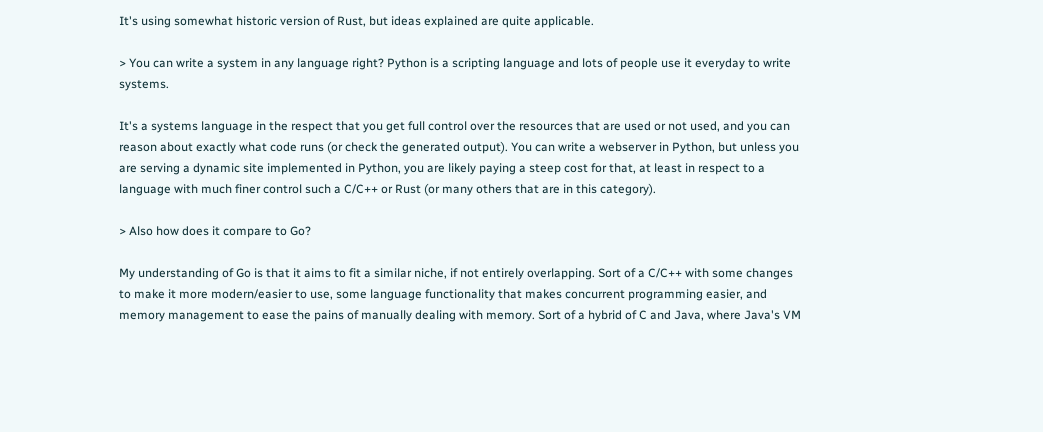It's using somewhat historic version of Rust, but ideas explained are quite applicable.

> You can write a system in any language right? Python is a scripting language and lots of people use it everyday to write systems.

It's a systems language in the respect that you get full control over the resources that are used or not used, and you can reason about exactly what code runs (or check the generated output). You can write a webserver in Python, but unless you are serving a dynamic site implemented in Python, you are likely paying a steep cost for that, at least in respect to a language with much finer control such a C/C++ or Rust (or many others that are in this category).

> Also how does it compare to Go?

My understanding of Go is that it aims to fit a similar niche, if not entirely overlapping. Sort of a C/C++ with some changes to make it more modern/easier to use, some language functionality that makes concurrent programming easier, and memory management to ease the pains of manually dealing with memory. Sort of a hybrid of C and Java, where Java's VM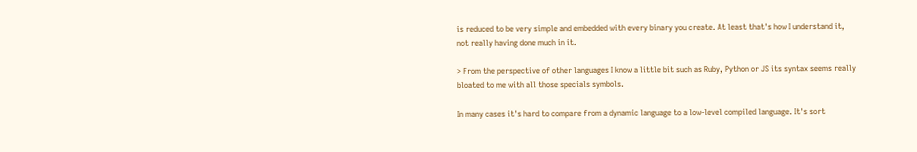is reduced to be very simple and embedded with every binary you create. At least that's how I understand it, not really having done much in it.

> From the perspective of other languages I know a little bit such as Ruby, Python or JS its syntax seems really bloated to me with all those specials symbols.

In many cases it's hard to compare from a dynamic language to a low-level compiled language. It's sort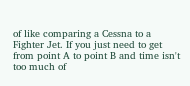of like comparing a Cessna to a Fighter Jet. If you just need to get from point A to point B and time isn't too much of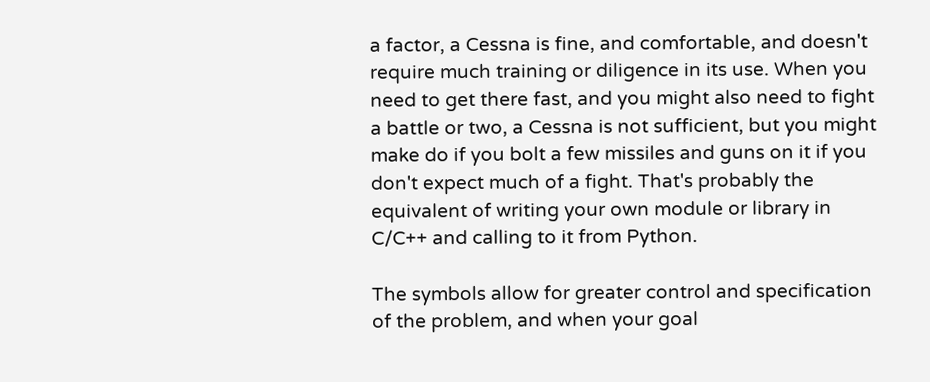a factor, a Cessna is fine, and comfortable, and doesn't require much training or diligence in its use. When you need to get there fast, and you might also need to fight a battle or two, a Cessna is not sufficient, but you might make do if you bolt a few missiles and guns on it if you don't expect much of a fight. That's probably the equivalent of writing your own module or library in C/C++ and calling to it from Python.

The symbols allow for greater control and specification of the problem, and when your goal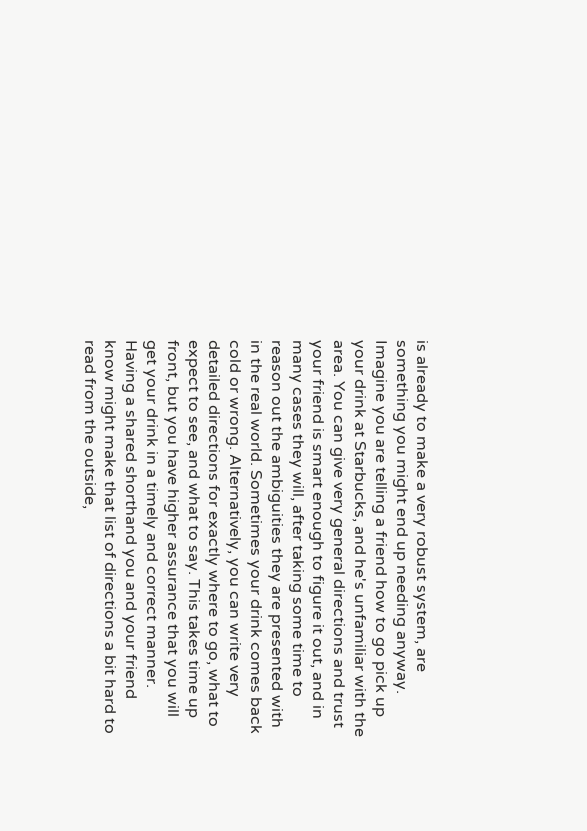is already to make a very robust system, are something you might end up needing anyway. Imagine you are telling a friend how to go pick up your drink at Starbucks, and he's unfamiliar with the area. You can give very general directions and trust your friend is smart enough to figure it out, and in many cases they will, after taking some time to reason out the ambiguities they are presented with in the real world. Sometimes your drink comes back cold or wrong. Alternatively, you can write very detailed directions for exactly where to go, what to expect to see, and what to say. This takes time up front, but you have higher assurance that you will get your drink in a timely and correct manner. Having a shared shorthand you and your friend know might make that list of directions a bit hard to read from the outside,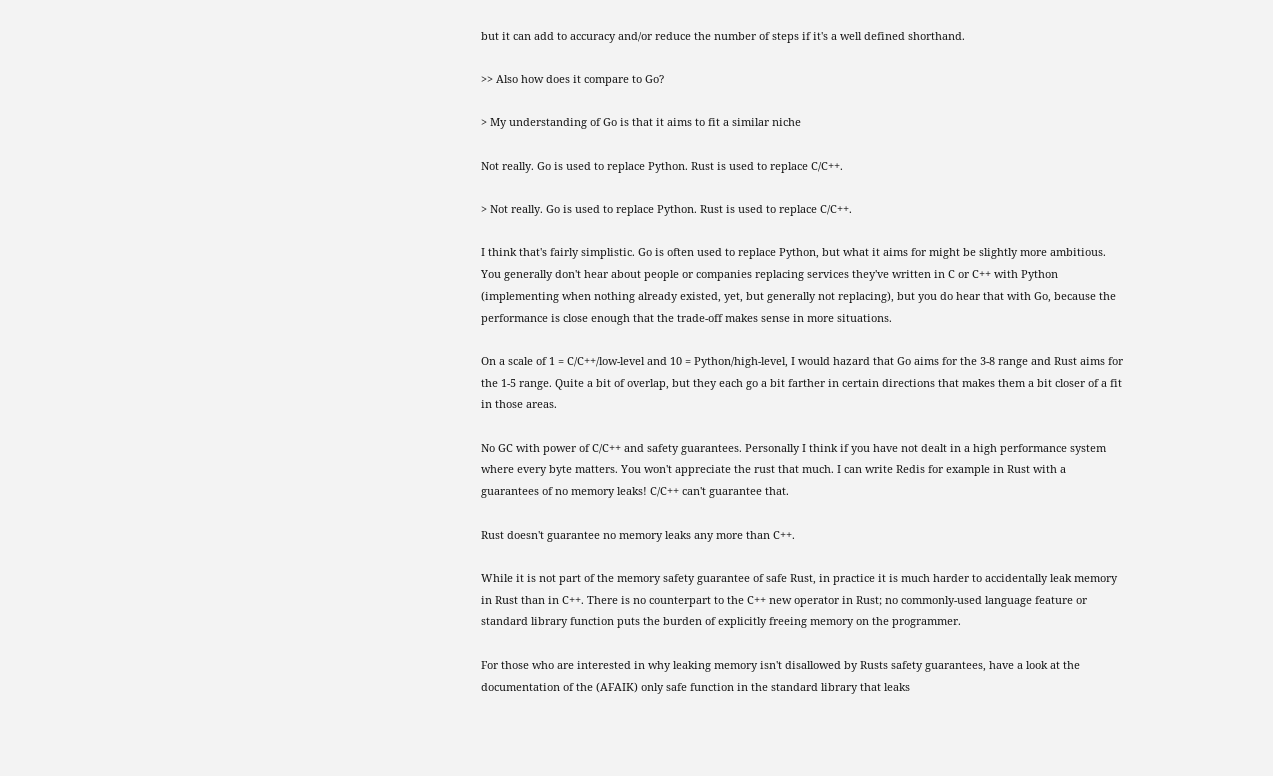but it can add to accuracy and/or reduce the number of steps if it's a well defined shorthand.

>> Also how does it compare to Go?

> My understanding of Go is that it aims to fit a similar niche

Not really. Go is used to replace Python. Rust is used to replace C/C++.

> Not really. Go is used to replace Python. Rust is used to replace C/C++.

I think that's fairly simplistic. Go is often used to replace Python, but what it aims for might be slightly more ambitious. You generally don't hear about people or companies replacing services they've written in C or C++ with Python (implementing when nothing already existed, yet, but generally not replacing), but you do hear that with Go, because the performance is close enough that the trade-off makes sense in more situations.

On a scale of 1 = C/C++/low-level and 10 = Python/high-level, I would hazard that Go aims for the 3-8 range and Rust aims for the 1-5 range. Quite a bit of overlap, but they each go a bit farther in certain directions that makes them a bit closer of a fit in those areas.

No GC with power of C/C++ and safety guarantees. Personally I think if you have not dealt in a high performance system where every byte matters. You won't appreciate the rust that much. I can write Redis for example in Rust with a guarantees of no memory leaks! C/C++ can't guarantee that.

Rust doesn't guarantee no memory leaks any more than C++.

While it is not part of the memory safety guarantee of safe Rust, in practice it is much harder to accidentally leak memory in Rust than in C++. There is no counterpart to the C++ new operator in Rust; no commonly-used language feature or standard library function puts the burden of explicitly freeing memory on the programmer.

For those who are interested in why leaking memory isn't disallowed by Rusts safety guarantees, have a look at the documentation of the (AFAIK) only safe function in the standard library that leaks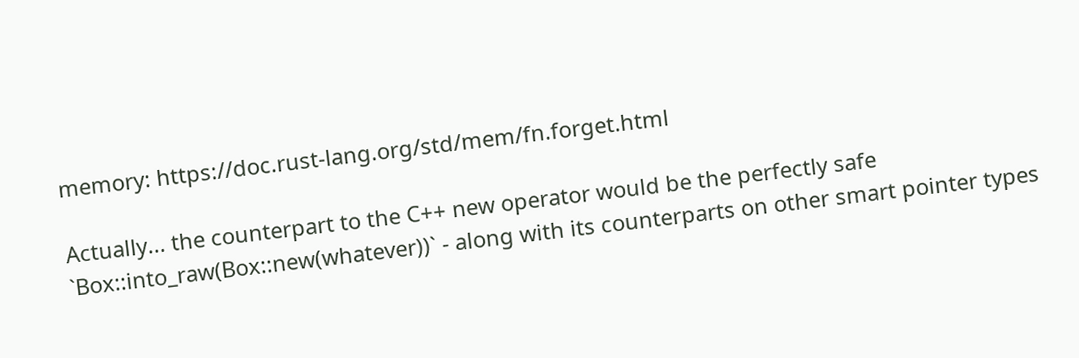memory: https://doc.rust-lang.org/std/mem/fn.forget.html

Actually... the counterpart to the C++ new operator would be the perfectly safe `Box::into_raw(Box::new(whatever))` - along with its counterparts on other smart pointer types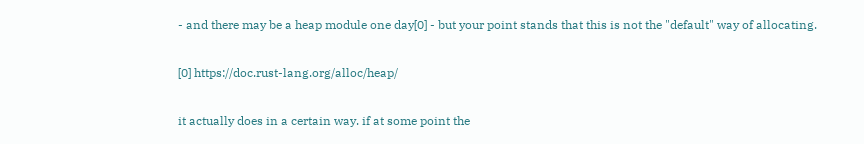- and there may be a heap module one day[0] - but your point stands that this is not the "default" way of allocating.

[0] https://doc.rust-lang.org/alloc/heap/

it actually does in a certain way. if at some point the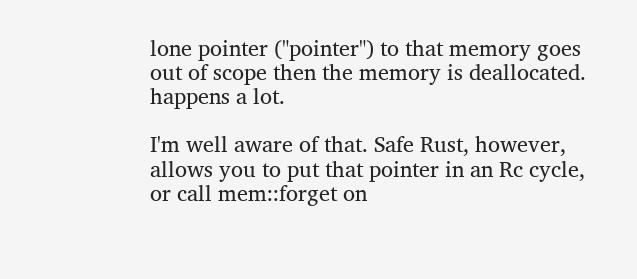lone pointer ("pointer") to that memory goes out of scope then the memory is deallocated. happens a lot.

I'm well aware of that. Safe Rust, however, allows you to put that pointer in an Rc cycle, or call mem::forget on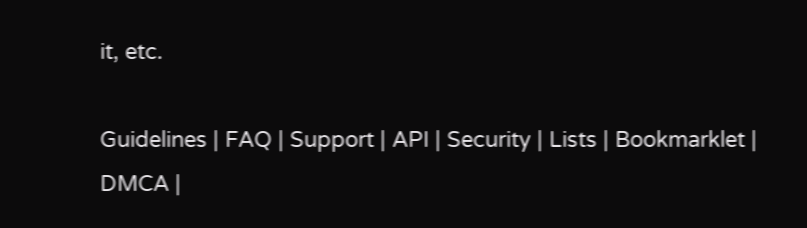it, etc.

Guidelines | FAQ | Support | API | Security | Lists | Bookmarklet | DMCA |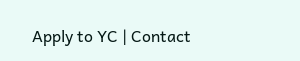Apply to YC | Contact